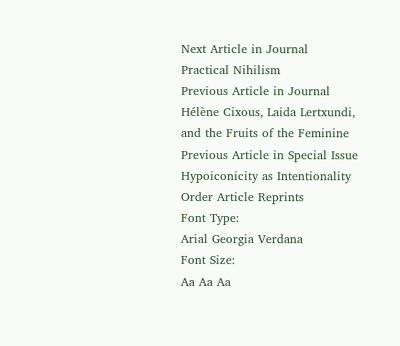Next Article in Journal
Practical Nihilism
Previous Article in Journal
Hélène Cixous, Laida Lertxundi, and the Fruits of the Feminine
Previous Article in Special Issue
Hypoiconicity as Intentionality
Order Article Reprints
Font Type:
Arial Georgia Verdana
Font Size:
Aa Aa Aa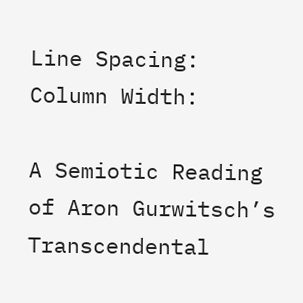Line Spacing:
Column Width:

A Semiotic Reading of Aron Gurwitsch’s Transcendental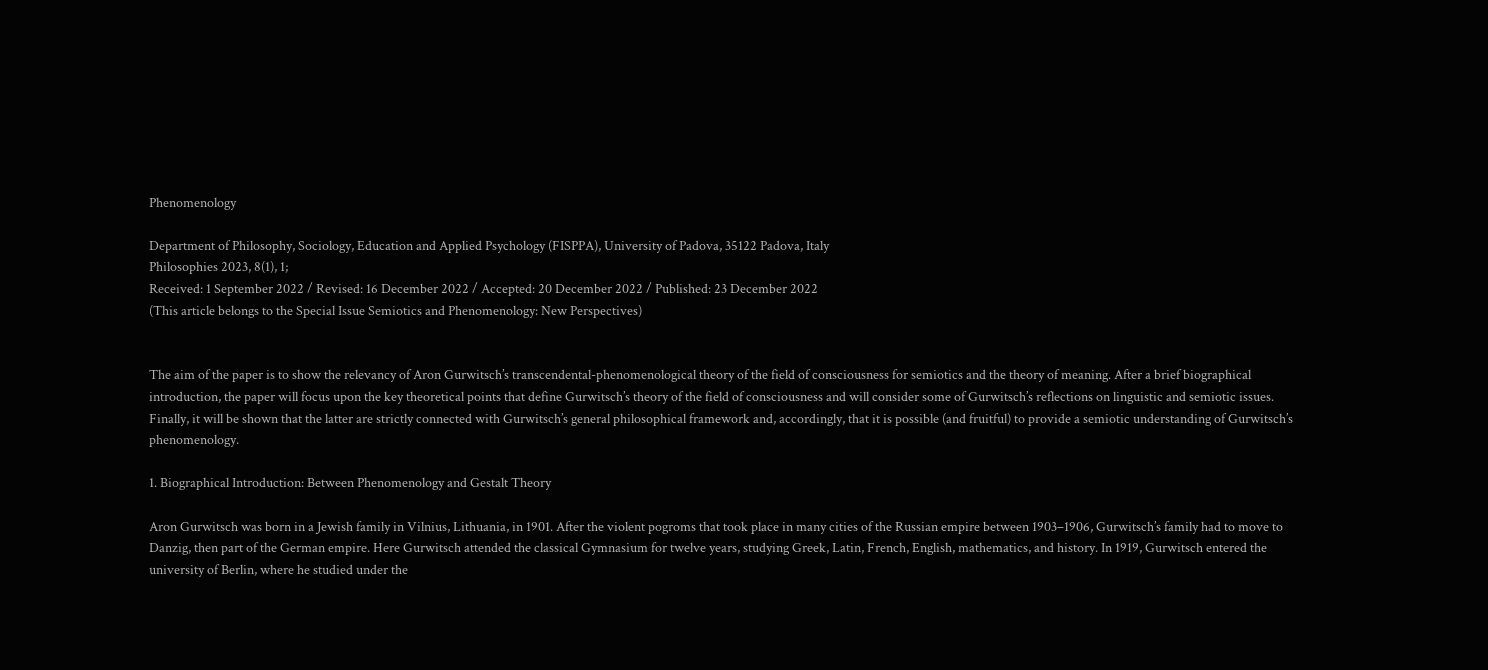Phenomenology

Department of Philosophy, Sociology, Education and Applied Psychology (FISPPA), University of Padova, 35122 Padova, Italy
Philosophies 2023, 8(1), 1;
Received: 1 September 2022 / Revised: 16 December 2022 / Accepted: 20 December 2022 / Published: 23 December 2022
(This article belongs to the Special Issue Semiotics and Phenomenology: New Perspectives)


The aim of the paper is to show the relevancy of Aron Gurwitsch’s transcendental-phenomenological theory of the field of consciousness for semiotics and the theory of meaning. After a brief biographical introduction, the paper will focus upon the key theoretical points that define Gurwitsch’s theory of the field of consciousness and will consider some of Gurwitsch’s reflections on linguistic and semiotic issues. Finally, it will be shown that the latter are strictly connected with Gurwitsch’s general philosophical framework and, accordingly, that it is possible (and fruitful) to provide a semiotic understanding of Gurwitsch’s phenomenology.

1. Biographical Introduction: Between Phenomenology and Gestalt Theory

Aron Gurwitsch was born in a Jewish family in Vilnius, Lithuania, in 1901. After the violent pogroms that took place in many cities of the Russian empire between 1903–1906, Gurwitsch’s family had to move to Danzig, then part of the German empire. Here Gurwitsch attended the classical Gymnasium for twelve years, studying Greek, Latin, French, English, mathematics, and history. In 1919, Gurwitsch entered the university of Berlin, where he studied under the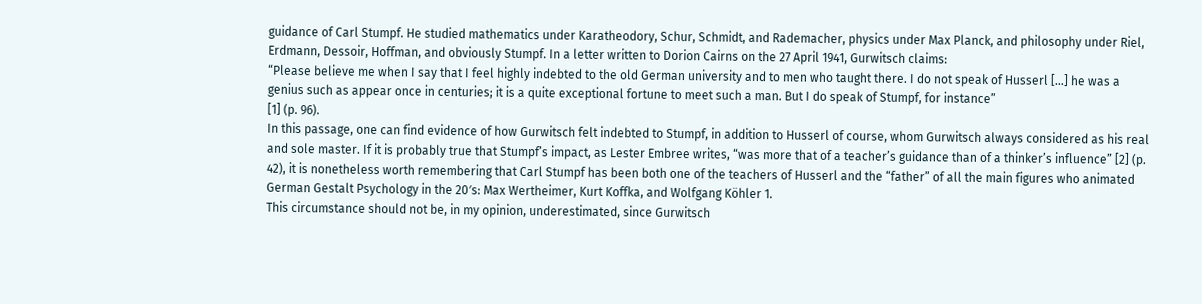guidance of Carl Stumpf. He studied mathematics under Karatheodory, Schur, Schmidt, and Rademacher, physics under Max Planck, and philosophy under Riel, Erdmann, Dessoir, Hoffman, and obviously Stumpf. In a letter written to Dorion Cairns on the 27 April 1941, Gurwitsch claims:
“Please believe me when I say that I feel highly indebted to the old German university and to men who taught there. I do not speak of Husserl […] he was a genius such as appear once in centuries; it is a quite exceptional fortune to meet such a man. But I do speak of Stumpf, for instance”
[1] (p. 96).
In this passage, one can find evidence of how Gurwitsch felt indebted to Stumpf, in addition to Husserl of course, whom Gurwitsch always considered as his real and sole master. If it is probably true that Stumpf’s impact, as Lester Embree writes, “was more that of a teacher’s guidance than of a thinker’s influence” [2] (p. 42), it is nonetheless worth remembering that Carl Stumpf has been both one of the teachers of Husserl and the “father” of all the main figures who animated German Gestalt Psychology in the 20′s: Max Wertheimer, Kurt Koffka, and Wolfgang Köhler 1.
This circumstance should not be, in my opinion, underestimated, since Gurwitsch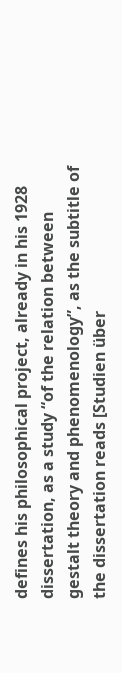defines his philosophical project, already in his 1928 dissertation, as a study “of the relation between gestalt theory and phenomenology”, as the subtitle of the dissertation reads [Studien über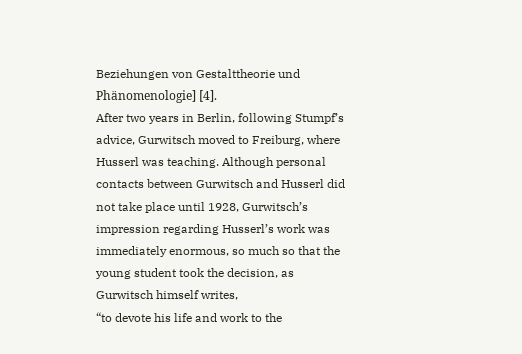Beziehungen von Gestalttheorie und Phänomenologie] [4].
After two years in Berlin, following Stumpf’s advice, Gurwitsch moved to Freiburg, where Husserl was teaching. Although personal contacts between Gurwitsch and Husserl did not take place until 1928, Gurwitsch’s impression regarding Husserl’s work was immediately enormous, so much so that the young student took the decision, as Gurwitsch himself writes,
“to devote his life and work to the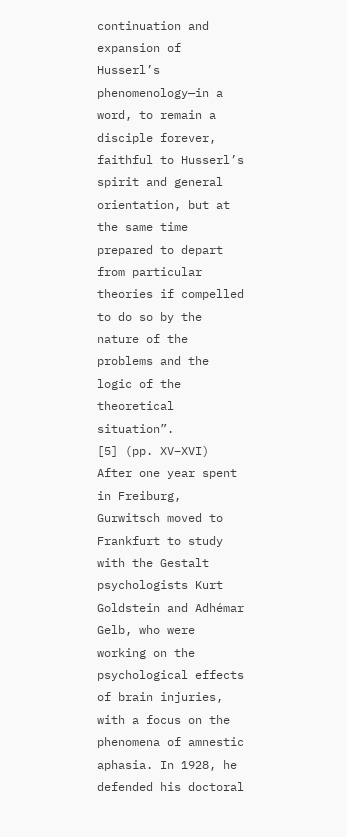continuation and expansion of Husserl’s phenomenology—in a word, to remain a disciple forever, faithful to Husserl’s spirit and general orientation, but at the same time prepared to depart from particular theories if compelled to do so by the nature of the problems and the logic of the theoretical situation”.
[5] (pp. XV–XVI)
After one year spent in Freiburg, Gurwitsch moved to Frankfurt to study with the Gestalt psychologists Kurt Goldstein and Adhémar Gelb, who were working on the psychological effects of brain injuries, with a focus on the phenomena of amnestic aphasia. In 1928, he defended his doctoral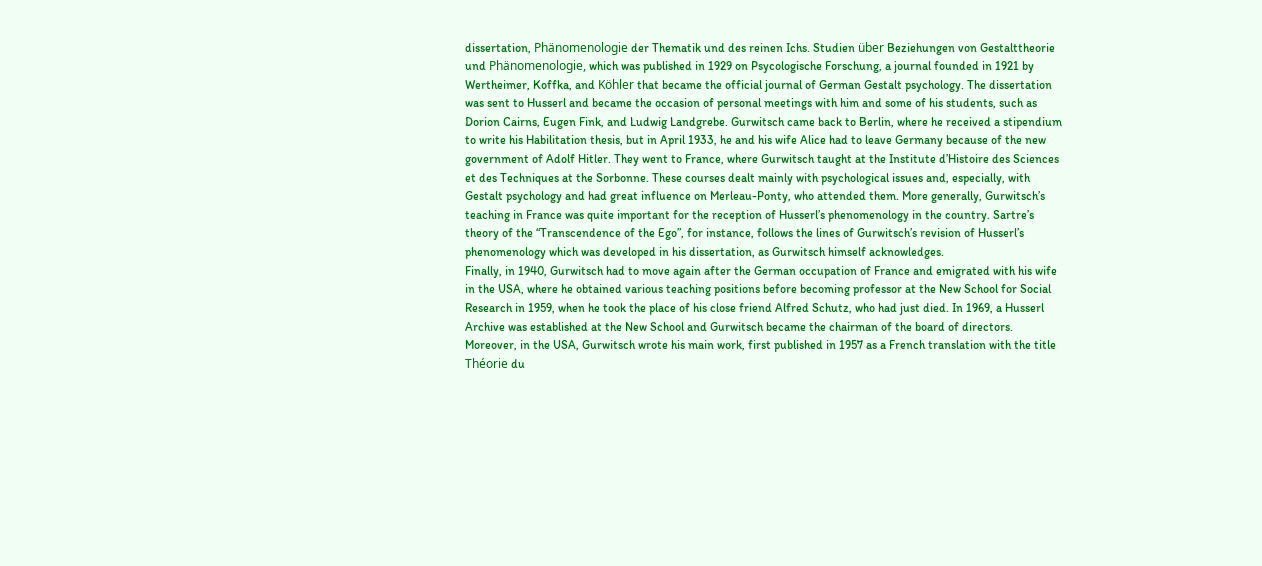dissertation, Phänomenologie der Thematik und des reinen Ichs. Studien über Beziehungen von Gestalttheorie und Phänomenologie, which was published in 1929 on Psycologische Forschung, a journal founded in 1921 by Wertheimer, Koffka, and Köhler that became the official journal of German Gestalt psychology. The dissertation was sent to Husserl and became the occasion of personal meetings with him and some of his students, such as Dorion Cairns, Eugen Fink, and Ludwig Landgrebe. Gurwitsch came back to Berlin, where he received a stipendium to write his Habilitation thesis, but in April 1933, he and his wife Alice had to leave Germany because of the new government of Adolf Hitler. They went to France, where Gurwitsch taught at the Institute d’Histoire des Sciences et des Techniques at the Sorbonne. These courses dealt mainly with psychological issues and, especially, with Gestalt psychology and had great influence on Merleau-Ponty, who attended them. More generally, Gurwitsch’s teaching in France was quite important for the reception of Husserl’s phenomenology in the country. Sartre’s theory of the “Transcendence of the Ego”, for instance, follows the lines of Gurwitsch’s revision of Husserl’s phenomenology which was developed in his dissertation, as Gurwitsch himself acknowledges.
Finally, in 1940, Gurwitsch had to move again after the German occupation of France and emigrated with his wife in the USA, where he obtained various teaching positions before becoming professor at the New School for Social Research in 1959, when he took the place of his close friend Alfred Schutz, who had just died. In 1969, a Husserl Archive was established at the New School and Gurwitsch became the chairman of the board of directors. Moreover, in the USA, Gurwitsch wrote his main work, first published in 1957 as a French translation with the title Théorie du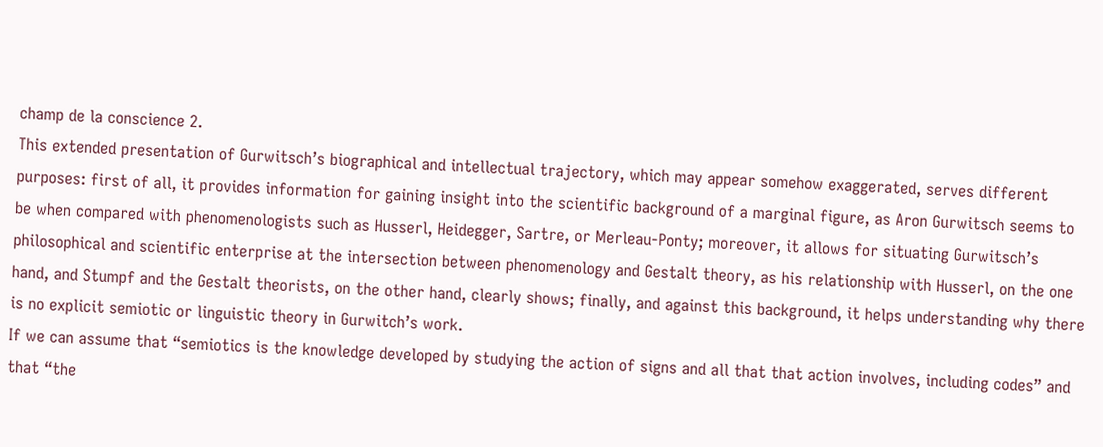champ de la conscience 2.
This extended presentation of Gurwitsch’s biographical and intellectual trajectory, which may appear somehow exaggerated, serves different purposes: first of all, it provides information for gaining insight into the scientific background of a marginal figure, as Aron Gurwitsch seems to be when compared with phenomenologists such as Husserl, Heidegger, Sartre, or Merleau-Ponty; moreover, it allows for situating Gurwitsch’s philosophical and scientific enterprise at the intersection between phenomenology and Gestalt theory, as his relationship with Husserl, on the one hand, and Stumpf and the Gestalt theorists, on the other hand, clearly shows; finally, and against this background, it helps understanding why there is no explicit semiotic or linguistic theory in Gurwitch’s work.
If we can assume that “semiotics is the knowledge developed by studying the action of signs and all that that action involves, including codes” and that “the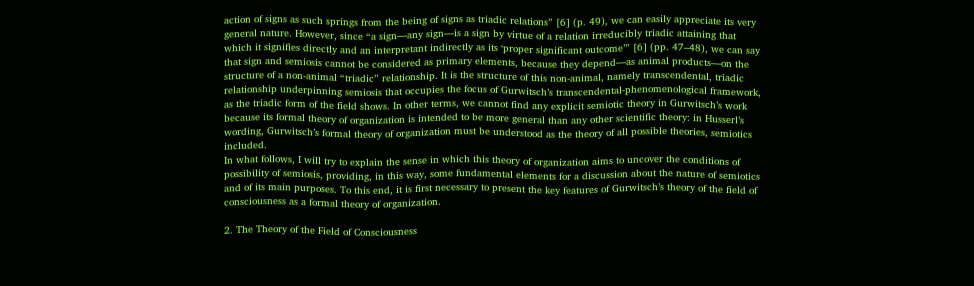action of signs as such springs from the being of signs as triadic relations” [6] (p. 49), we can easily appreciate its very general nature. However, since “a sign—any sign—is a sign by virtue of a relation irreducibly triadic attaining that which it signifies directly and an interpretant indirectly as its ‘proper significant outcome’” [6] (pp. 47–48), we can say that sign and semiosis cannot be considered as primary elements, because they depend—as animal products—on the structure of a non-animal “triadic” relationship. It is the structure of this non-animal, namely transcendental, triadic relationship underpinning semiosis that occupies the focus of Gurwitsch’s transcendental-phenomenological framework, as the triadic form of the field shows. In other terms, we cannot find any explicit semiotic theory in Gurwitsch’s work because its formal theory of organization is intended to be more general than any other scientific theory: in Husserl’s wording, Gurwitsch’s formal theory of organization must be understood as the theory of all possible theories, semiotics included.
In what follows, I will try to explain the sense in which this theory of organization aims to uncover the conditions of possibility of semiosis, providing, in this way, some fundamental elements for a discussion about the nature of semiotics and of its main purposes. To this end, it is first necessary to present the key features of Gurwitsch’s theory of the field of consciousness as a formal theory of organization.

2. The Theory of the Field of Consciousness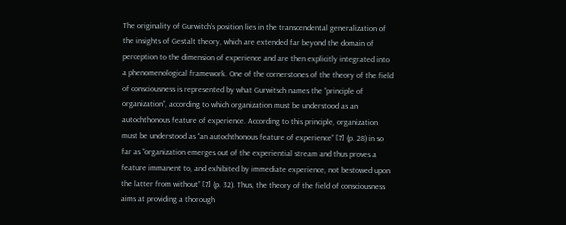The originality of Gurwitch’s position lies in the transcendental generalization of the insights of Gestalt theory, which are extended far beyond the domain of perception to the dimension of experience and are then explicitly integrated into a phenomenological framework. One of the cornerstones of the theory of the field of consciousness is represented by what Gurwitsch names the “principle of organization”, according to which organization must be understood as an autochthonous feature of experience. According to this principle, organization must be understood as “an autochthonous feature of experience” [7] (p. 28) in so far as “organization emerges out of the experiential stream and thus proves a feature immanent to, and exhibited by immediate experience, not bestowed upon the latter from without” [7] (p. 32). Thus, the theory of the field of consciousness aims at providing a thorough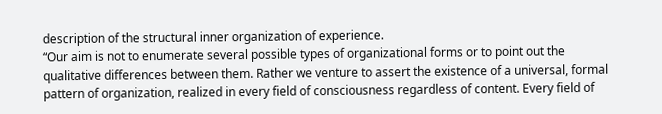description of the structural inner organization of experience.
“Our aim is not to enumerate several possible types of organizational forms or to point out the qualitative differences between them. Rather we venture to assert the existence of a universal, formal pattern of organization, realized in every field of consciousness regardless of content. Every field of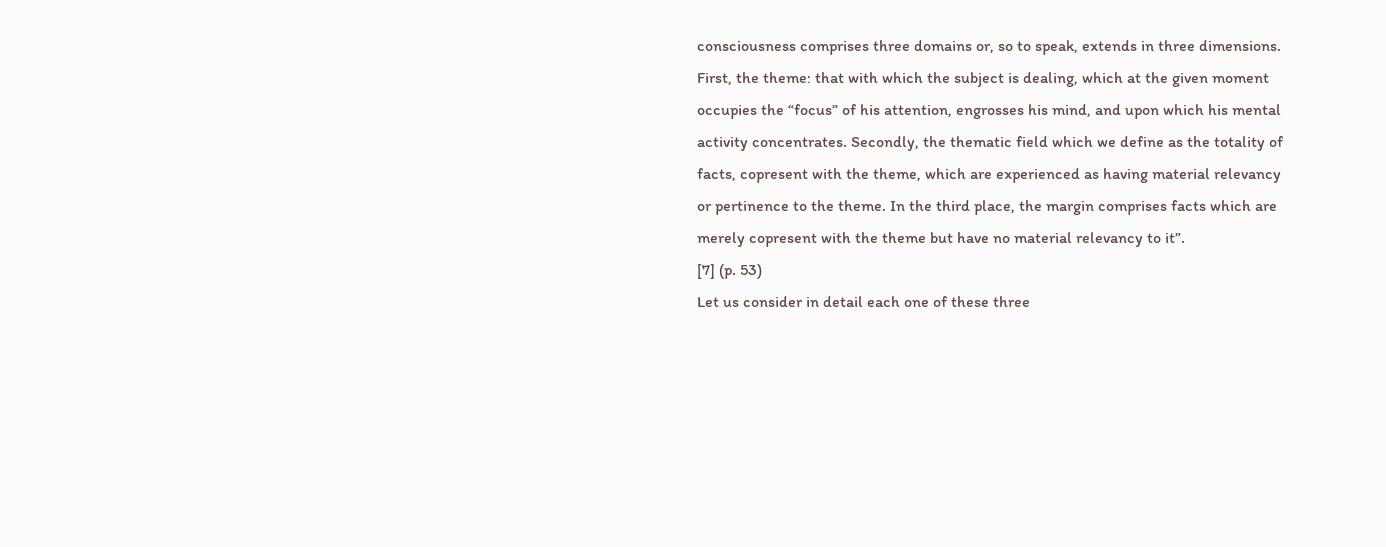consciousness comprises three domains or, so to speak, extends in three dimensions. First, the theme: that with which the subject is dealing, which at the given moment occupies the “focus” of his attention, engrosses his mind, and upon which his mental activity concentrates. Secondly, the thematic field which we define as the totality of facts, copresent with the theme, which are experienced as having material relevancy or pertinence to the theme. In the third place, the margin comprises facts which are merely copresent with the theme but have no material relevancy to it”.
[7] (p. 53)
Let us consider in detail each one of these three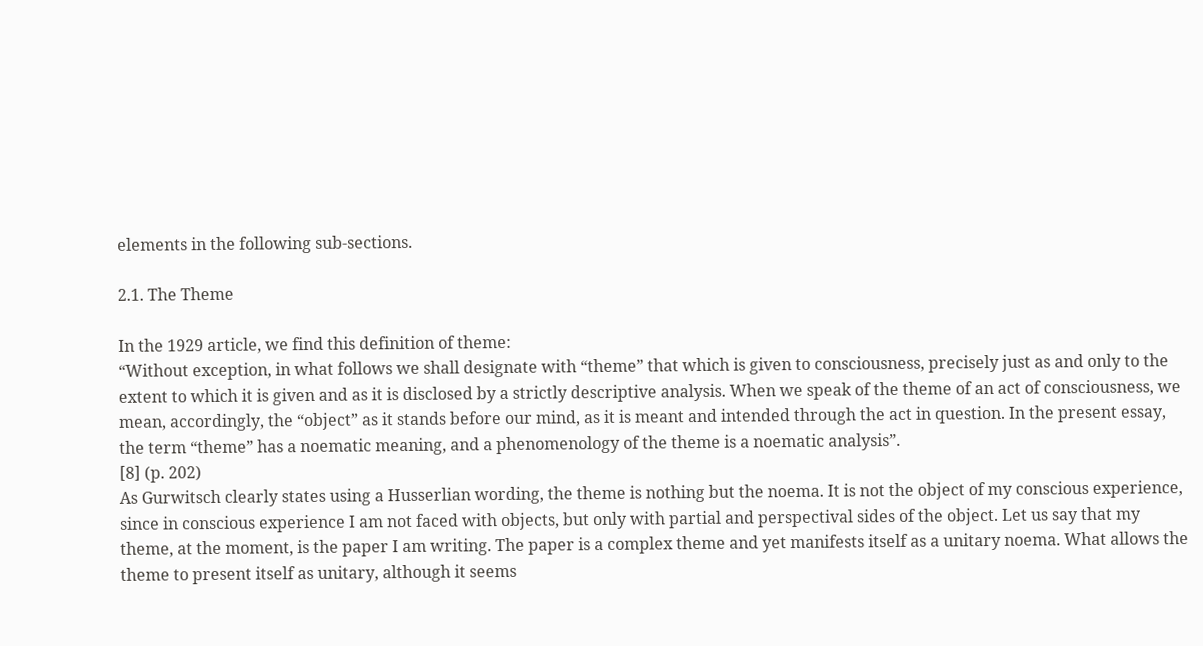elements in the following sub-sections.

2.1. The Theme

In the 1929 article, we find this definition of theme:
“Without exception, in what follows we shall designate with “theme” that which is given to consciousness, precisely just as and only to the extent to which it is given and as it is disclosed by a strictly descriptive analysis. When we speak of the theme of an act of consciousness, we mean, accordingly, the “object” as it stands before our mind, as it is meant and intended through the act in question. In the present essay, the term “theme” has a noematic meaning, and a phenomenology of the theme is a noematic analysis”.
[8] (p. 202)
As Gurwitsch clearly states using a Husserlian wording, the theme is nothing but the noema. It is not the object of my conscious experience, since in conscious experience I am not faced with objects, but only with partial and perspectival sides of the object. Let us say that my theme, at the moment, is the paper I am writing. The paper is a complex theme and yet manifests itself as a unitary noema. What allows the theme to present itself as unitary, although it seems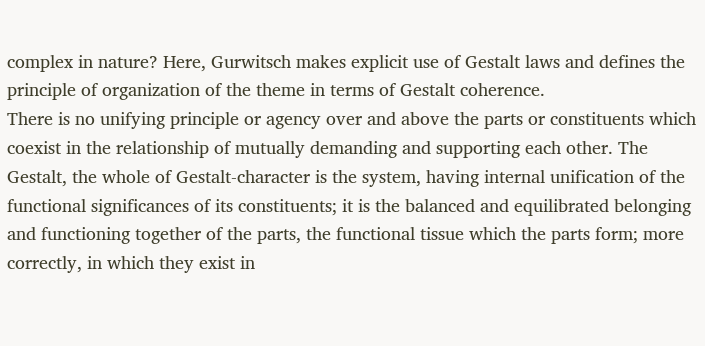complex in nature? Here, Gurwitsch makes explicit use of Gestalt laws and defines the principle of organization of the theme in terms of Gestalt coherence.
There is no unifying principle or agency over and above the parts or constituents which coexist in the relationship of mutually demanding and supporting each other. The Gestalt, the whole of Gestalt-character is the system, having internal unification of the functional significances of its constituents; it is the balanced and equilibrated belonging and functioning together of the parts, the functional tissue which the parts form; more correctly, in which they exist in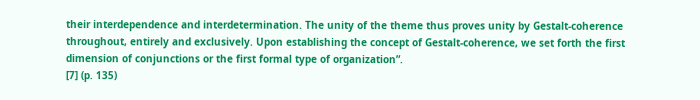their interdependence and interdetermination. The unity of the theme thus proves unity by Gestalt-coherence throughout, entirely and exclusively. Upon establishing the concept of Gestalt-coherence, we set forth the first dimension of conjunctions or the first formal type of organization”.
[7] (p. 135)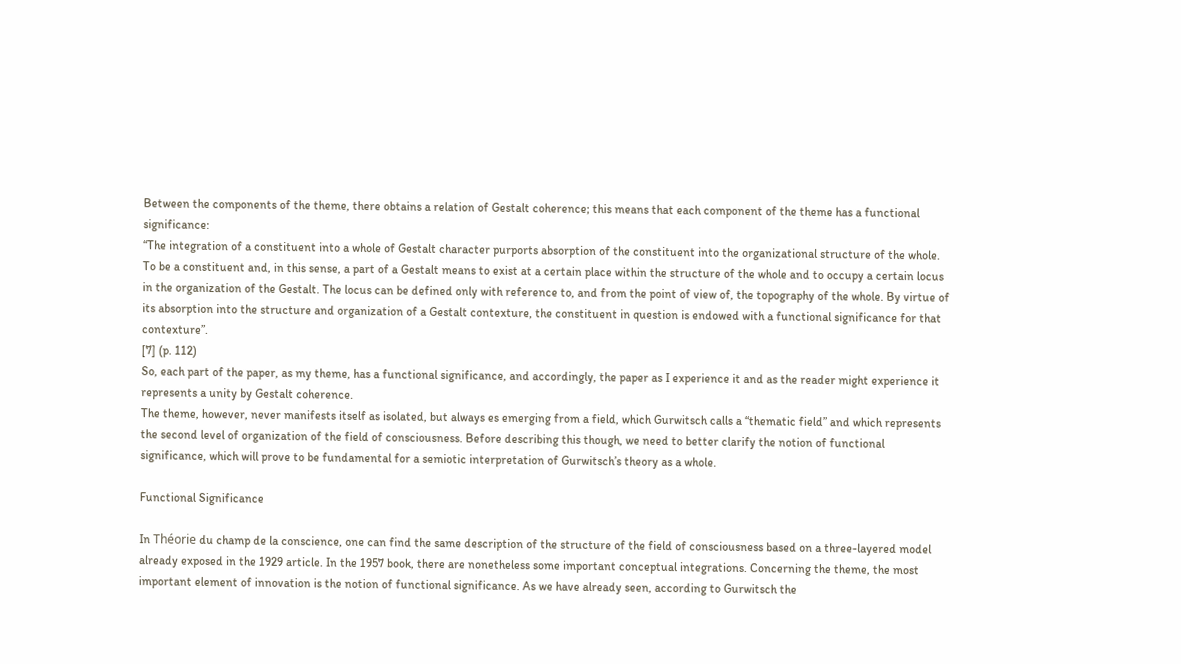Between the components of the theme, there obtains a relation of Gestalt coherence; this means that each component of the theme has a functional significance:
“The integration of a constituent into a whole of Gestalt character purports absorption of the constituent into the organizational structure of the whole. To be a constituent and, in this sense, a part of a Gestalt means to exist at a certain place within the structure of the whole and to occupy a certain locus in the organization of the Gestalt. The locus can be defined only with reference to, and from the point of view of, the topography of the whole. By virtue of its absorption into the structure and organization of a Gestalt contexture, the constituent in question is endowed with a functional significance for that contexture”.
[7] (p. 112)
So, each part of the paper, as my theme, has a functional significance, and accordingly, the paper as I experience it and as the reader might experience it represents a unity by Gestalt coherence.
The theme, however, never manifests itself as isolated, but always es emerging from a field, which Gurwitsch calls a “thematic field” and which represents the second level of organization of the field of consciousness. Before describing this though, we need to better clarify the notion of functional significance, which will prove to be fundamental for a semiotic interpretation of Gurwitsch’s theory as a whole.

Functional Significance

In Théorie du champ de la conscience, one can find the same description of the structure of the field of consciousness based on a three-layered model already exposed in the 1929 article. In the 1957 book, there are nonetheless some important conceptual integrations. Concerning the theme, the most important element of innovation is the notion of functional significance. As we have already seen, according to Gurwitsch the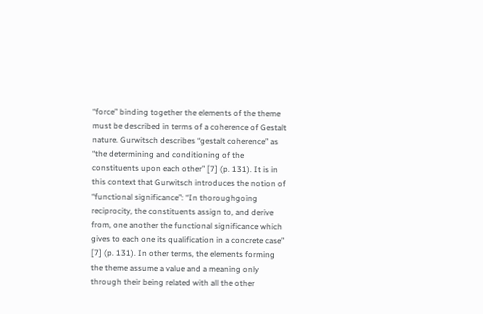“force” binding together the elements of the theme must be described in terms of a coherence of Gestalt nature. Gurwitsch describes “gestalt coherence” as “the determining and conditioning of the constituents upon each other” [7] (p. 131). It is in this context that Gurwitsch introduces the notion of “functional significance”: “In thoroughgoing reciprocity, the constituents assign to, and derive from, one another the functional significance which gives to each one its qualification in a concrete case” [7] (p. 131). In other terms, the elements forming the theme assume a value and a meaning only through their being related with all the other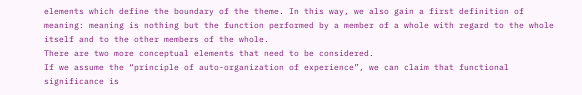elements which define the boundary of the theme. In this way, we also gain a first definition of meaning: meaning is nothing but the function performed by a member of a whole with regard to the whole itself and to the other members of the whole.
There are two more conceptual elements that need to be considered.
If we assume the “principle of auto-organization of experience”, we can claim that functional significance is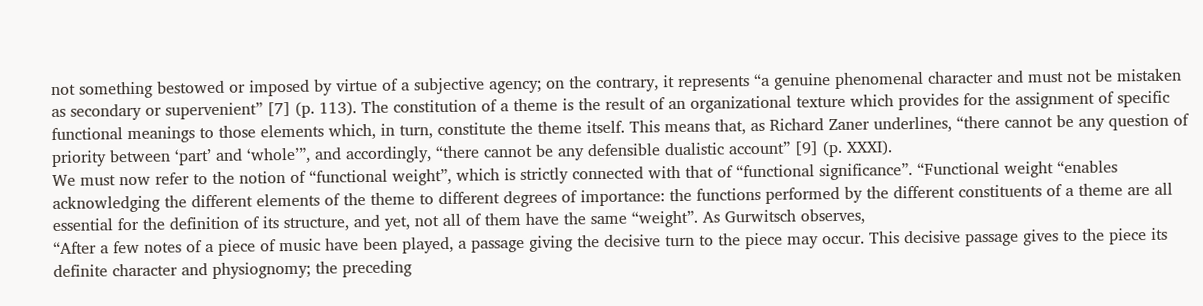not something bestowed or imposed by virtue of a subjective agency; on the contrary, it represents “a genuine phenomenal character and must not be mistaken as secondary or supervenient” [7] (p. 113). The constitution of a theme is the result of an organizational texture which provides for the assignment of specific functional meanings to those elements which, in turn, constitute the theme itself. This means that, as Richard Zaner underlines, “there cannot be any question of priority between ‘part’ and ‘whole’”, and accordingly, “there cannot be any defensible dualistic account” [9] (p. XXXI).
We must now refer to the notion of “functional weight”, which is strictly connected with that of “functional significance”. “Functional weight “enables acknowledging the different elements of the theme to different degrees of importance: the functions performed by the different constituents of a theme are all essential for the definition of its structure, and yet, not all of them have the same “weight”. As Gurwitsch observes,
“After a few notes of a piece of music have been played, a passage giving the decisive turn to the piece may occur. This decisive passage gives to the piece its definite character and physiognomy; the preceding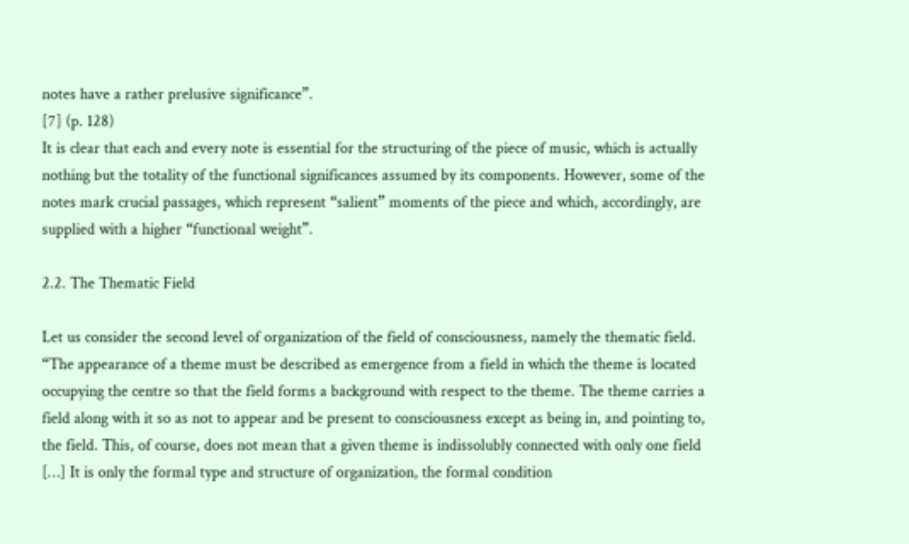notes have a rather prelusive significance”.
[7] (p. 128)
It is clear that each and every note is essential for the structuring of the piece of music, which is actually nothing but the totality of the functional significances assumed by its components. However, some of the notes mark crucial passages, which represent “salient” moments of the piece and which, accordingly, are supplied with a higher “functional weight”.

2.2. The Thematic Field

Let us consider the second level of organization of the field of consciousness, namely the thematic field.
“The appearance of a theme must be described as emergence from a field in which the theme is located occupying the centre so that the field forms a background with respect to the theme. The theme carries a field along with it so as not to appear and be present to consciousness except as being in, and pointing to, the field. This, of course, does not mean that a given theme is indissolubly connected with only one field […] It is only the formal type and structure of organization, the formal condition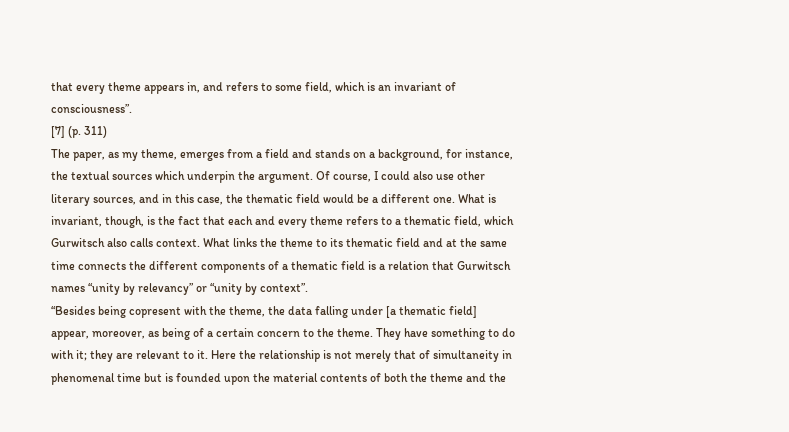that every theme appears in, and refers to some field, which is an invariant of consciousness”.
[7] (p. 311)
The paper, as my theme, emerges from a field and stands on a background, for instance, the textual sources which underpin the argument. Of course, I could also use other literary sources, and in this case, the thematic field would be a different one. What is invariant, though, is the fact that each and every theme refers to a thematic field, which Gurwitsch also calls context. What links the theme to its thematic field and at the same time connects the different components of a thematic field is a relation that Gurwitsch names “unity by relevancy” or “unity by context”.
“Besides being copresent with the theme, the data falling under [a thematic field] appear, moreover, as being of a certain concern to the theme. They have something to do with it; they are relevant to it. Here the relationship is not merely that of simultaneity in phenomenal time but is founded upon the material contents of both the theme and the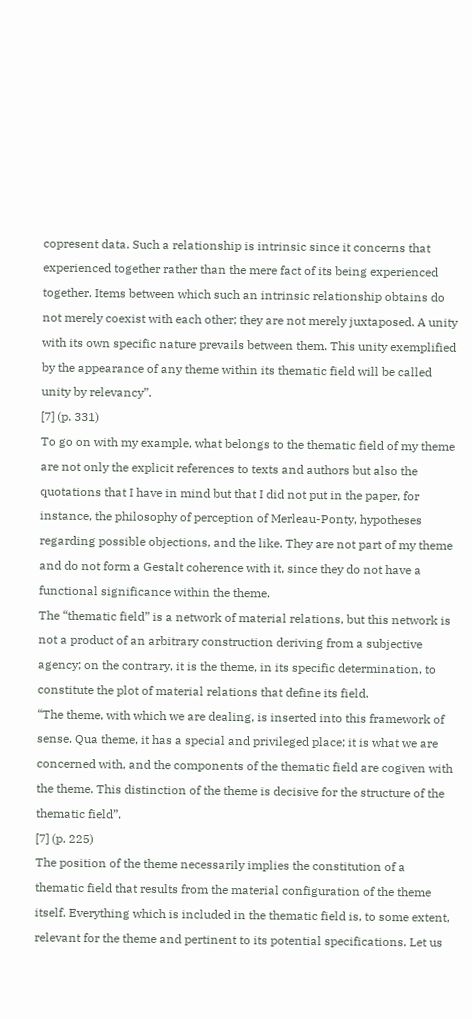copresent data. Such a relationship is intrinsic since it concerns that experienced together rather than the mere fact of its being experienced together. Items between which such an intrinsic relationship obtains do not merely coexist with each other; they are not merely juxtaposed. A unity with its own specific nature prevails between them. This unity exemplified by the appearance of any theme within its thematic field will be called unity by relevancy”.
[7] (p. 331)
To go on with my example, what belongs to the thematic field of my theme are not only the explicit references to texts and authors but also the quotations that I have in mind but that I did not put in the paper, for instance, the philosophy of perception of Merleau-Ponty, hypotheses regarding possible objections, and the like. They are not part of my theme and do not form a Gestalt coherence with it, since they do not have a functional significance within the theme.
The “thematic field” is a network of material relations, but this network is not a product of an arbitrary construction deriving from a subjective agency; on the contrary, it is the theme, in its specific determination, to constitute the plot of material relations that define its field.
“The theme, with which we are dealing, is inserted into this framework of sense. Qua theme, it has a special and privileged place; it is what we are concerned with, and the components of the thematic field are cogiven with the theme. This distinction of the theme is decisive for the structure of the thematic field”.
[7] (p. 225)
The position of the theme necessarily implies the constitution of a thematic field that results from the material configuration of the theme itself. Everything which is included in the thematic field is, to some extent, relevant for the theme and pertinent to its potential specifications. Let us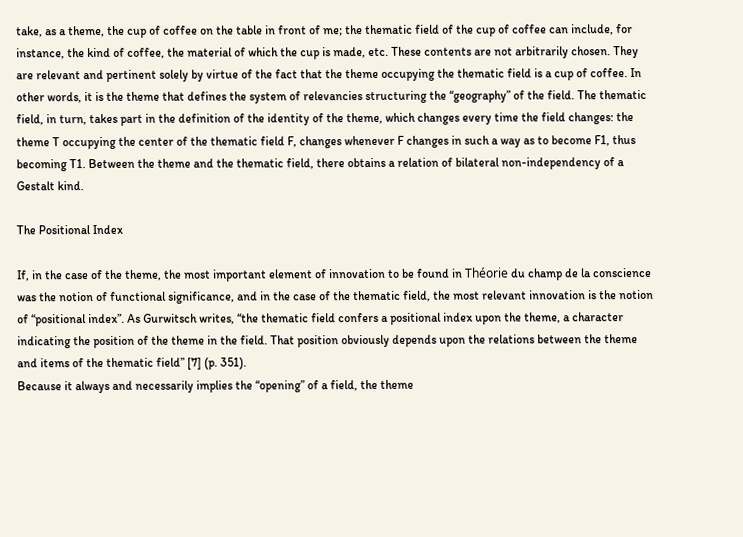take, as a theme, the cup of coffee on the table in front of me; the thematic field of the cup of coffee can include, for instance, the kind of coffee, the material of which the cup is made, etc. These contents are not arbitrarily chosen. They are relevant and pertinent solely by virtue of the fact that the theme occupying the thematic field is a cup of coffee. In other words, it is the theme that defines the system of relevancies structuring the “geography” of the field. The thematic field, in turn, takes part in the definition of the identity of the theme, which changes every time the field changes: the theme T occupying the center of the thematic field F, changes whenever F changes in such a way as to become F1, thus becoming T1. Between the theme and the thematic field, there obtains a relation of bilateral non-independency of a Gestalt kind.

The Positional Index

If, in the case of the theme, the most important element of innovation to be found in Théorie du champ de la conscience was the notion of functional significance, and in the case of the thematic field, the most relevant innovation is the notion of “positional index”. As Gurwitsch writes, “the thematic field confers a positional index upon the theme, a character indicating the position of the theme in the field. That position obviously depends upon the relations between the theme and items of the thematic field” [7] (p. 351).
Because it always and necessarily implies the “opening” of a field, the theme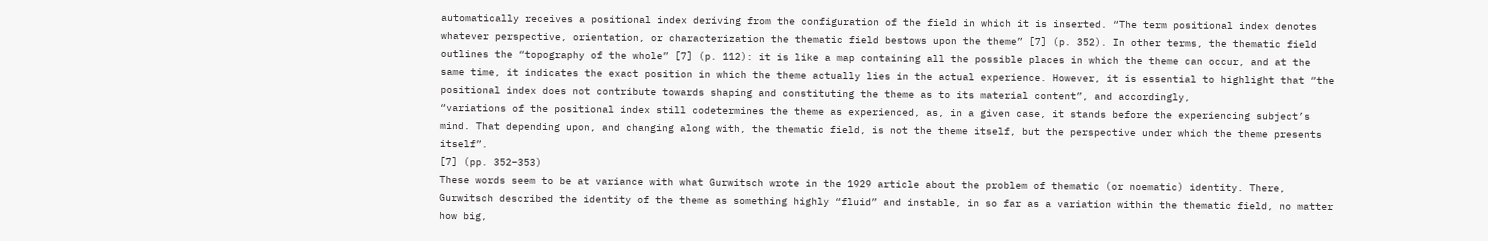automatically receives a positional index deriving from the configuration of the field in which it is inserted. “The term positional index denotes whatever perspective, orientation, or characterization the thematic field bestows upon the theme” [7] (p. 352). In other terms, the thematic field outlines the “topography of the whole” [7] (p. 112): it is like a map containing all the possible places in which the theme can occur, and at the same time, it indicates the exact position in which the theme actually lies in the actual experience. However, it is essential to highlight that “the positional index does not contribute towards shaping and constituting the theme as to its material content”, and accordingly,
“variations of the positional index still codetermines the theme as experienced, as, in a given case, it stands before the experiencing subject’s mind. That depending upon, and changing along with, the thematic field, is not the theme itself, but the perspective under which the theme presents itself”.
[7] (pp. 352–353)
These words seem to be at variance with what Gurwitsch wrote in the 1929 article about the problem of thematic (or noematic) identity. There, Gurwitsch described the identity of the theme as something highly “fluid” and instable, in so far as a variation within the thematic field, no matter how big,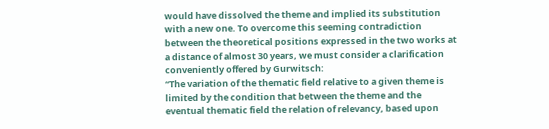would have dissolved the theme and implied its substitution with a new one. To overcome this seeming contradiction between the theoretical positions expressed in the two works at a distance of almost 30 years, we must consider a clarification conveniently offered by Gurwitsch:
“The variation of the thematic field relative to a given theme is limited by the condition that between the theme and the eventual thematic field the relation of relevancy, based upon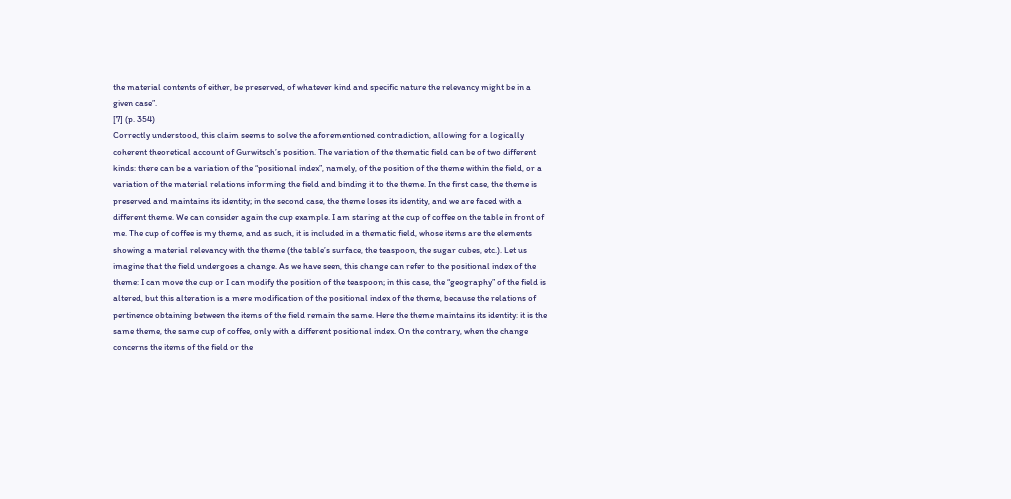the material contents of either, be preserved, of whatever kind and specific nature the relevancy might be in a given case”.
[7] (p. 354)
Correctly understood, this claim seems to solve the aforementioned contradiction, allowing for a logically coherent theoretical account of Gurwitsch’s position. The variation of the thematic field can be of two different kinds: there can be a variation of the “positional index”, namely, of the position of the theme within the field, or a variation of the material relations informing the field and binding it to the theme. In the first case, the theme is preserved and maintains its identity; in the second case, the theme loses its identity, and we are faced with a different theme. We can consider again the cup example. I am staring at the cup of coffee on the table in front of me. The cup of coffee is my theme, and as such, it is included in a thematic field, whose items are the elements showing a material relevancy with the theme (the table’s surface, the teaspoon, the sugar cubes, etc.). Let us imagine that the field undergoes a change. As we have seen, this change can refer to the positional index of the theme: I can move the cup or I can modify the position of the teaspoon; in this case, the “geography” of the field is altered, but this alteration is a mere modification of the positional index of the theme, because the relations of pertinence obtaining between the items of the field remain the same. Here the theme maintains its identity: it is the same theme, the same cup of coffee, only with a different positional index. On the contrary, when the change concerns the items of the field or the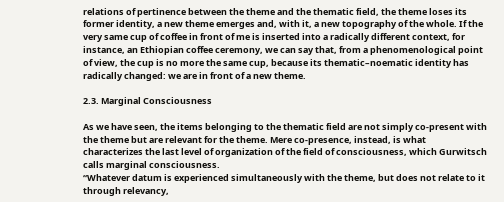relations of pertinence between the theme and the thematic field, the theme loses its former identity, a new theme emerges and, with it, a new topography of the whole. If the very same cup of coffee in front of me is inserted into a radically different context, for instance, an Ethiopian coffee ceremony, we can say that, from a phenomenological point of view, the cup is no more the same cup, because its thematic–noematic identity has radically changed: we are in front of a new theme.

2.3. Marginal Consciousness

As we have seen, the items belonging to the thematic field are not simply co-present with the theme but are relevant for the theme. Mere co-presence, instead, is what characterizes the last level of organization of the field of consciousness, which Gurwitsch calls marginal consciousness.
“Whatever datum is experienced simultaneously with the theme, but does not relate to it through relevancy,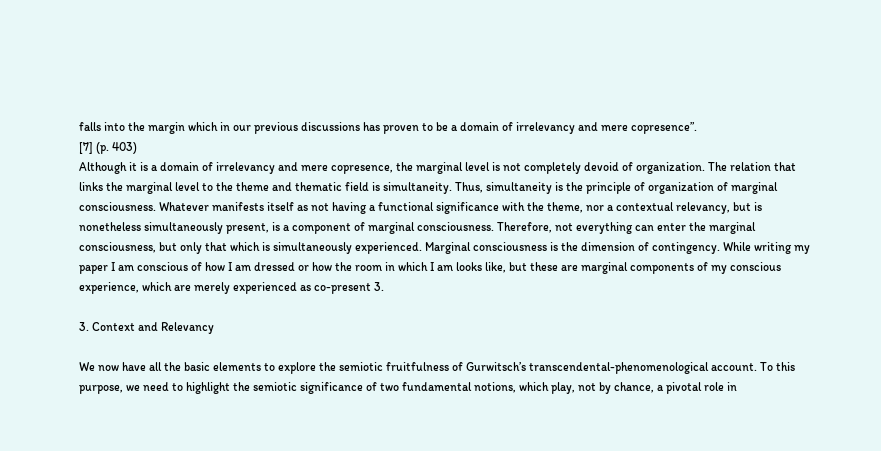falls into the margin which in our previous discussions has proven to be a domain of irrelevancy and mere copresence”.
[7] (p. 403)
Although it is a domain of irrelevancy and mere copresence, the marginal level is not completely devoid of organization. The relation that links the marginal level to the theme and thematic field is simultaneity. Thus, simultaneity is the principle of organization of marginal consciousness. Whatever manifests itself as not having a functional significance with the theme, nor a contextual relevancy, but is nonetheless simultaneously present, is a component of marginal consciousness. Therefore, not everything can enter the marginal consciousness, but only that which is simultaneously experienced. Marginal consciousness is the dimension of contingency. While writing my paper I am conscious of how I am dressed or how the room in which I am looks like, but these are marginal components of my conscious experience, which are merely experienced as co-present 3.

3. Context and Relevancy

We now have all the basic elements to explore the semiotic fruitfulness of Gurwitsch’s transcendental-phenomenological account. To this purpose, we need to highlight the semiotic significance of two fundamental notions, which play, not by chance, a pivotal role in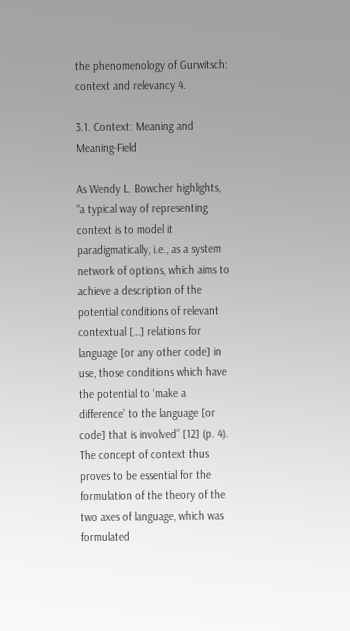the phenomenology of Gurwitsch: context and relevancy 4.

3.1. Context: Meaning and Meaning-Field

As Wendy L. Bowcher highlights, “a typical way of representing context is to model it paradigmatically, i.e., as a system network of options, which aims to achieve a description of the potential conditions of relevant contextual […] relations for language [or any other code] in use, those conditions which have the potential to ‘make a difference’ to the language [or code] that is involved” [12] (p. 4). The concept of context thus proves to be essential for the formulation of the theory of the two axes of language, which was formulated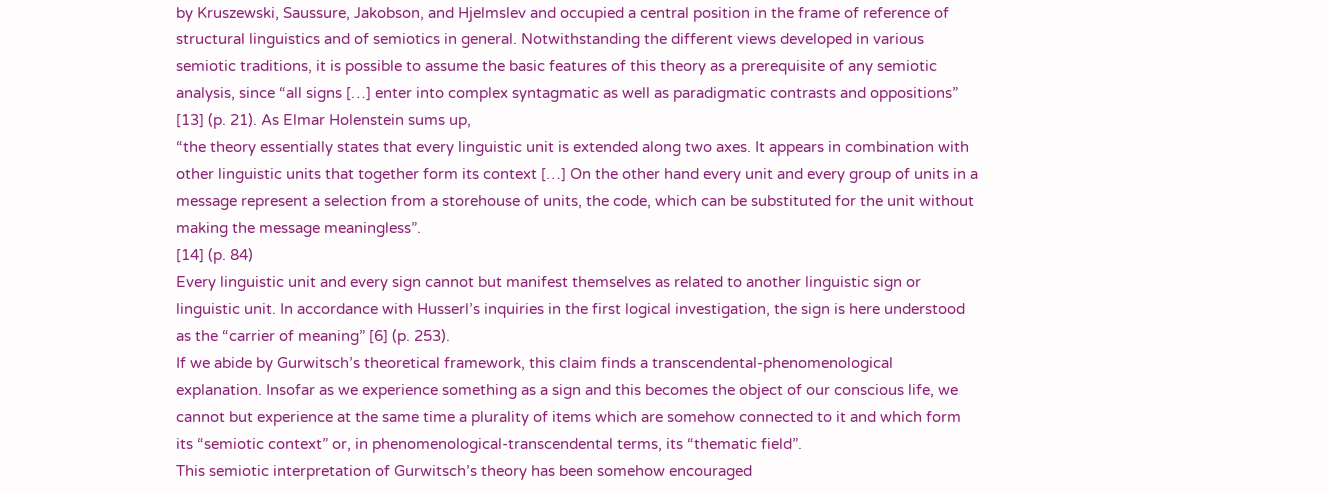by Kruszewski, Saussure, Jakobson, and Hjelmslev and occupied a central position in the frame of reference of structural linguistics and of semiotics in general. Notwithstanding the different views developed in various semiotic traditions, it is possible to assume the basic features of this theory as a prerequisite of any semiotic analysis, since “all signs […] enter into complex syntagmatic as well as paradigmatic contrasts and oppositions” [13] (p. 21). As Elmar Holenstein sums up,
“the theory essentially states that every linguistic unit is extended along two axes. It appears in combination with other linguistic units that together form its context […] On the other hand every unit and every group of units in a message represent a selection from a storehouse of units, the code, which can be substituted for the unit without making the message meaningless”.
[14] (p. 84)
Every linguistic unit and every sign cannot but manifest themselves as related to another linguistic sign or linguistic unit. In accordance with Husserl’s inquiries in the first logical investigation, the sign is here understood as the “carrier of meaning” [6] (p. 253).
If we abide by Gurwitsch’s theoretical framework, this claim finds a transcendental-phenomenological explanation. Insofar as we experience something as a sign and this becomes the object of our conscious life, we cannot but experience at the same time a plurality of items which are somehow connected to it and which form its “semiotic context” or, in phenomenological-transcendental terms, its “thematic field”.
This semiotic interpretation of Gurwitsch’s theory has been somehow encouraged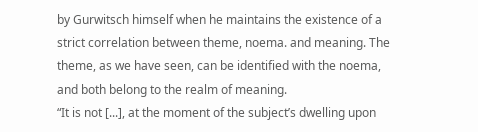by Gurwitsch himself when he maintains the existence of a strict correlation between theme, noema. and meaning. The theme, as we have seen, can be identified with the noema, and both belong to the realm of meaning.
“It is not [...], at the moment of the subject’s dwelling upon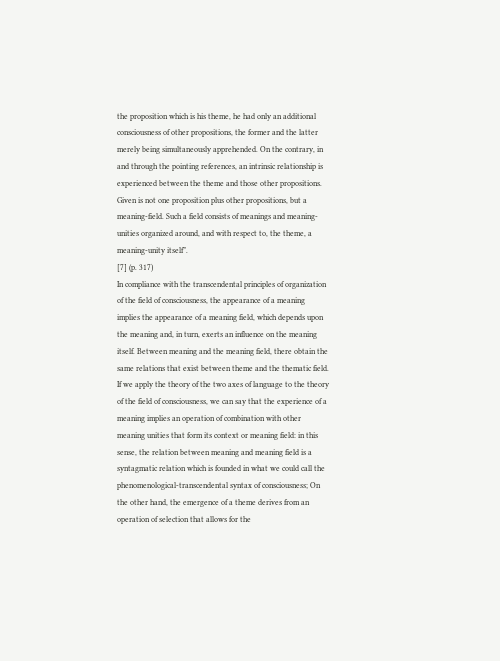the proposition which is his theme, he had only an additional consciousness of other propositions, the former and the latter merely being simultaneously apprehended. On the contrary, in and through the pointing references, an intrinsic relationship is experienced between the theme and those other propositions. Given is not one proposition plus other propositions, but a meaning-field. Such a field consists of meanings and meaning-unities organized around, and with respect to, the theme, a meaning-unity itself”.
[7] (p. 317)
In compliance with the transcendental principles of organization of the field of consciousness, the appearance of a meaning implies the appearance of a meaning field, which depends upon the meaning and, in turn, exerts an influence on the meaning itself. Between meaning and the meaning field, there obtain the same relations that exist between theme and the thematic field.
If we apply the theory of the two axes of language to the theory of the field of consciousness, we can say that the experience of a meaning implies an operation of combination with other meaning unities that form its context or meaning field: in this sense, the relation between meaning and meaning field is a syntagmatic relation which is founded in what we could call the phenomenological-transcendental syntax of consciousness; On the other hand, the emergence of a theme derives from an operation of selection that allows for the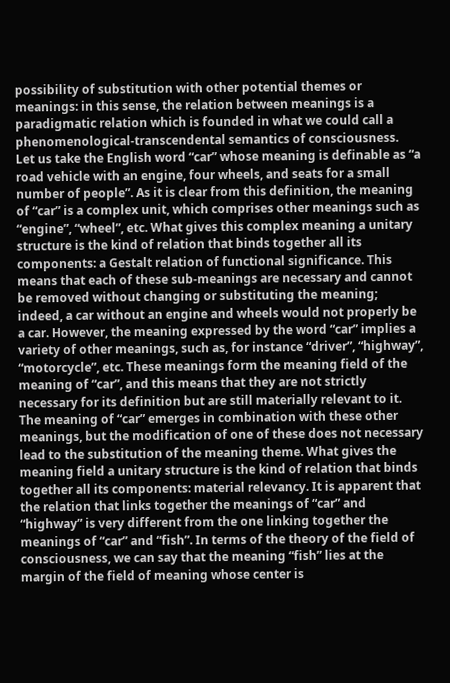possibility of substitution with other potential themes or meanings: in this sense, the relation between meanings is a paradigmatic relation which is founded in what we could call a phenomenological-transcendental semantics of consciousness.
Let us take the English word “car” whose meaning is definable as “a road vehicle with an engine, four wheels, and seats for a small number of people”. As it is clear from this definition, the meaning of “car” is a complex unit, which comprises other meanings such as “engine”, “wheel”, etc. What gives this complex meaning a unitary structure is the kind of relation that binds together all its components: a Gestalt relation of functional significance. This means that each of these sub-meanings are necessary and cannot be removed without changing or substituting the meaning; indeed, a car without an engine and wheels would not properly be a car. However, the meaning expressed by the word “car” implies a variety of other meanings, such as, for instance “driver”, “highway”, “motorcycle”, etc. These meanings form the meaning field of the meaning of “car”, and this means that they are not strictly necessary for its definition but are still materially relevant to it. The meaning of “car” emerges in combination with these other meanings, but the modification of one of these does not necessary lead to the substitution of the meaning theme. What gives the meaning field a unitary structure is the kind of relation that binds together all its components: material relevancy. It is apparent that the relation that links together the meanings of “car” and “highway” is very different from the one linking together the meanings of “car” and “fish”. In terms of the theory of the field of consciousness, we can say that the meaning “fish” lies at the margin of the field of meaning whose center is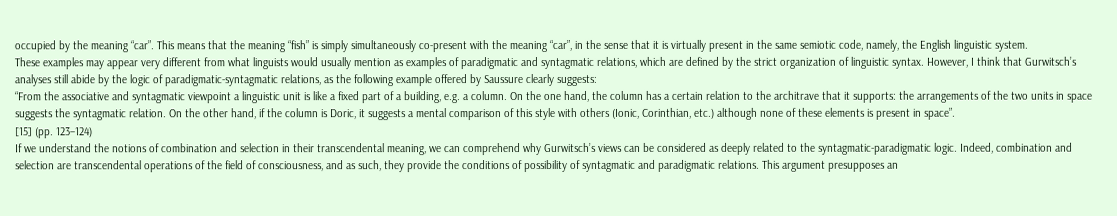occupied by the meaning “car”. This means that the meaning “fish” is simply simultaneously co-present with the meaning “car”, in the sense that it is virtually present in the same semiotic code, namely, the English linguistic system.
These examples may appear very different from what linguists would usually mention as examples of paradigmatic and syntagmatic relations, which are defined by the strict organization of linguistic syntax. However, I think that Gurwitsch’s analyses still abide by the logic of paradigmatic-syntagmatic relations, as the following example offered by Saussure clearly suggests:
“From the associative and syntagmatic viewpoint a linguistic unit is like a fixed part of a building, e.g. a column. On the one hand, the column has a certain relation to the architrave that it supports: the arrangements of the two units in space suggests the syntagmatic relation. On the other hand, if the column is Doric, it suggests a mental comparison of this style with others (Ionic, Corinthian, etc.) although none of these elements is present in space”.
[15] (pp. 123–124)
If we understand the notions of combination and selection in their transcendental meaning, we can comprehend why Gurwitsch’s views can be considered as deeply related to the syntagmatic-paradigmatic logic. Indeed, combination and selection are transcendental operations of the field of consciousness, and as such, they provide the conditions of possibility of syntagmatic and paradigmatic relations. This argument presupposes an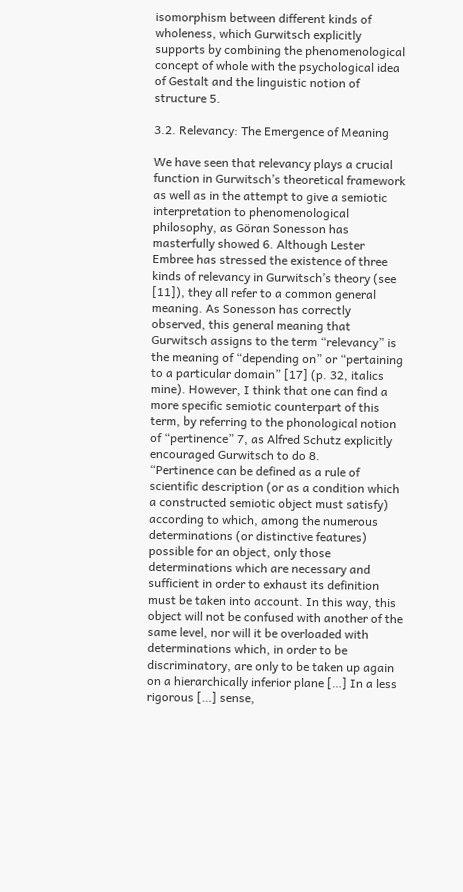isomorphism between different kinds of wholeness, which Gurwitsch explicitly supports by combining the phenomenological concept of whole with the psychological idea of Gestalt and the linguistic notion of structure 5.

3.2. Relevancy: The Emergence of Meaning

We have seen that relevancy plays a crucial function in Gurwitsch’s theoretical framework as well as in the attempt to give a semiotic interpretation to phenomenological philosophy, as Göran Sonesson has masterfully showed 6. Although Lester Embree has stressed the existence of three kinds of relevancy in Gurwitsch’s theory (see [11]), they all refer to a common general meaning. As Sonesson has correctly observed, this general meaning that Gurwitsch assigns to the term “relevancy” is the meaning of “depending on” or “pertaining to a particular domain” [17] (p. 32, italics mine). However, I think that one can find a more specific semiotic counterpart of this term, by referring to the phonological notion of “pertinence” 7, as Alfred Schutz explicitly encouraged Gurwitsch to do 8.
“Pertinence can be defined as a rule of scientific description (or as a condition which a constructed semiotic object must satisfy) according to which, among the numerous determinations (or distinctive features) possible for an object, only those determinations which are necessary and sufficient in order to exhaust its definition must be taken into account. In this way, this object will not be confused with another of the same level, nor will it be overloaded with determinations which, in order to be discriminatory, are only to be taken up again on a hierarchically inferior plane […] In a less rigorous […] sense,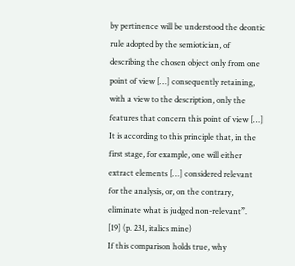by pertinence will be understood the deontic rule adopted by the semiotician, of describing the chosen object only from one point of view […] consequently retaining, with a view to the description, only the features that concern this point of view […] It is according to this principle that, in the first stage, for example, one will either extract elements […] considered relevant for the analysis, or, on the contrary, eliminate what is judged non-relevant”.
[19] (p. 231, italics mine)
If this comparison holds true, why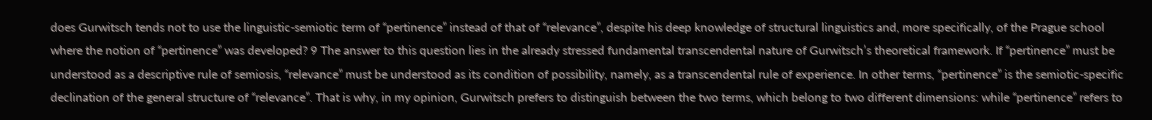does Gurwitsch tends not to use the linguistic-semiotic term of “pertinence” instead of that of “relevance”, despite his deep knowledge of structural linguistics and, more specifically, of the Prague school where the notion of “pertinence” was developed? 9 The answer to this question lies in the already stressed fundamental transcendental nature of Gurwitsch’s theoretical framework. If “pertinence” must be understood as a descriptive rule of semiosis, “relevance” must be understood as its condition of possibility, namely, as a transcendental rule of experience. In other terms, “pertinence” is the semiotic-specific declination of the general structure of “relevance”. That is why, in my opinion, Gurwitsch prefers to distinguish between the two terms, which belong to two different dimensions: while “pertinence” refers to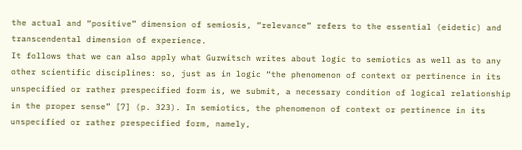the actual and “positive” dimension of semiosis, “relevance” refers to the essential (eidetic) and transcendental dimension of experience.
It follows that we can also apply what Gurwitsch writes about logic to semiotics as well as to any other scientific disciplines: so, just as in logic “the phenomenon of context or pertinence in its unspecified or rather prespecified form is, we submit, a necessary condition of logical relationship in the proper sense” [7] (p. 323). In semiotics, the phenomenon of context or pertinence in its unspecified or rather prespecified form, namely,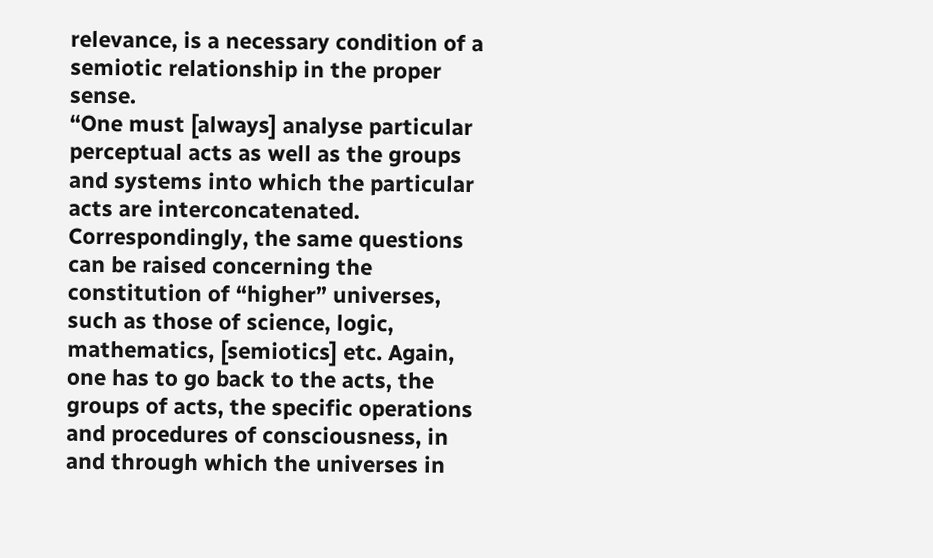relevance, is a necessary condition of a semiotic relationship in the proper sense.
“One must [always] analyse particular perceptual acts as well as the groups and systems into which the particular acts are interconcatenated. Correspondingly, the same questions can be raised concerning the constitution of “higher” universes, such as those of science, logic, mathematics, [semiotics] etc. Again, one has to go back to the acts, the groups of acts, the specific operations and procedures of consciousness, in and through which the universes in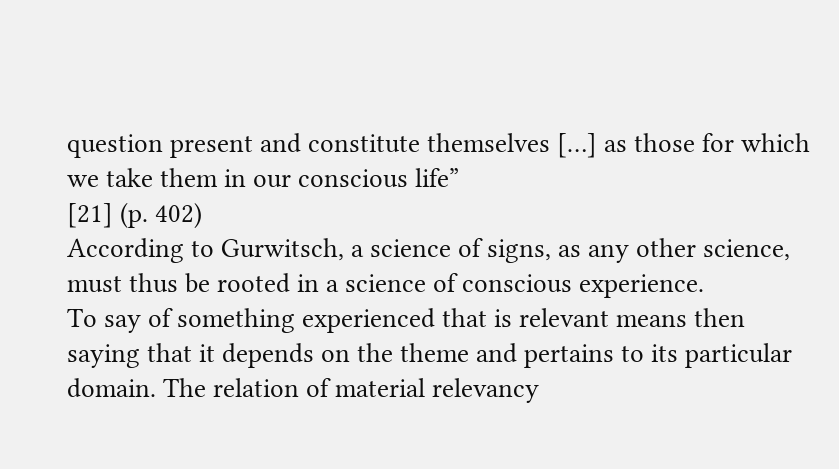question present and constitute themselves […] as those for which we take them in our conscious life”
[21] (p. 402)
According to Gurwitsch, a science of signs, as any other science, must thus be rooted in a science of conscious experience.
To say of something experienced that is relevant means then saying that it depends on the theme and pertains to its particular domain. The relation of material relevancy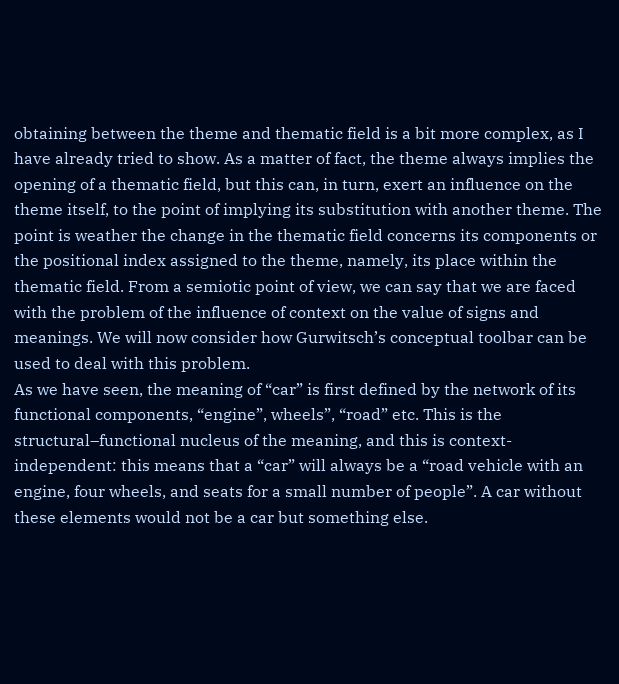obtaining between the theme and thematic field is a bit more complex, as I have already tried to show. As a matter of fact, the theme always implies the opening of a thematic field, but this can, in turn, exert an influence on the theme itself, to the point of implying its substitution with another theme. The point is weather the change in the thematic field concerns its components or the positional index assigned to the theme, namely, its place within the thematic field. From a semiotic point of view, we can say that we are faced with the problem of the influence of context on the value of signs and meanings. We will now consider how Gurwitsch’s conceptual toolbar can be used to deal with this problem.
As we have seen, the meaning of “car” is first defined by the network of its functional components, “engine”, wheels”, “road” etc. This is the structural–functional nucleus of the meaning, and this is context-independent: this means that a “car” will always be a “road vehicle with an engine, four wheels, and seats for a small number of people”. A car without these elements would not be a car but something else.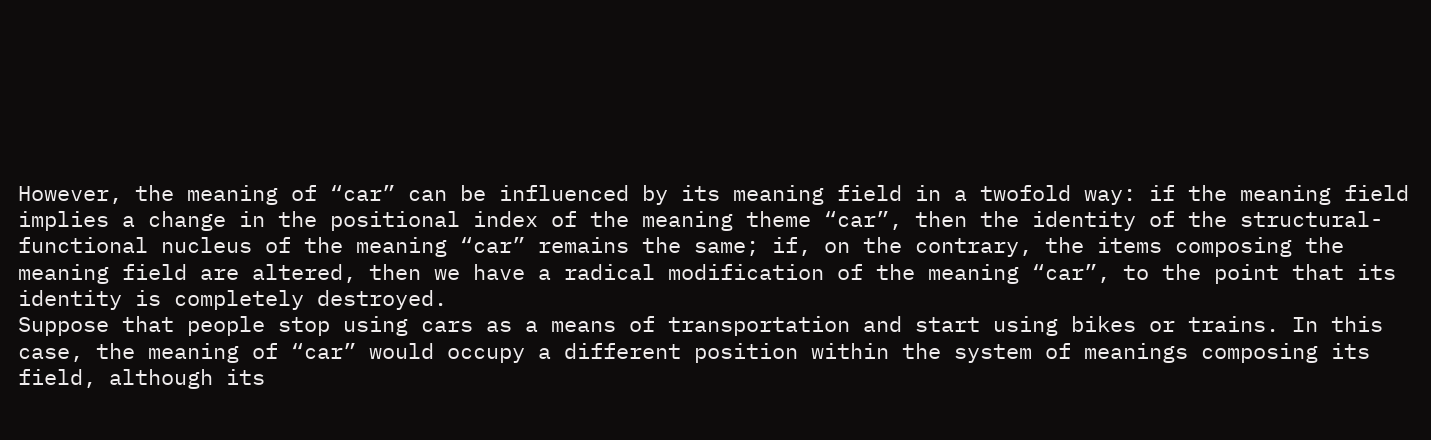However, the meaning of “car” can be influenced by its meaning field in a twofold way: if the meaning field implies a change in the positional index of the meaning theme “car”, then the identity of the structural-functional nucleus of the meaning “car” remains the same; if, on the contrary, the items composing the meaning field are altered, then we have a radical modification of the meaning “car”, to the point that its identity is completely destroyed.
Suppose that people stop using cars as a means of transportation and start using bikes or trains. In this case, the meaning of “car” would occupy a different position within the system of meanings composing its field, although its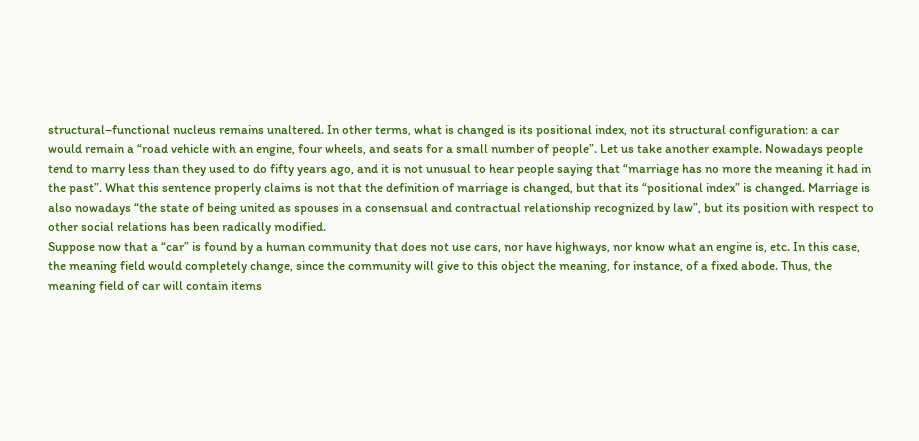structural–functional nucleus remains unaltered. In other terms, what is changed is its positional index, not its structural configuration: a car would remain a “road vehicle with an engine, four wheels, and seats for a small number of people”. Let us take another example. Nowadays people tend to marry less than they used to do fifty years ago, and it is not unusual to hear people saying that “marriage has no more the meaning it had in the past”. What this sentence properly claims is not that the definition of marriage is changed, but that its “positional index” is changed. Marriage is also nowadays “the state of being united as spouses in a consensual and contractual relationship recognized by law”, but its position with respect to other social relations has been radically modified.
Suppose now that a “car” is found by a human community that does not use cars, nor have highways, nor know what an engine is, etc. In this case, the meaning field would completely change, since the community will give to this object the meaning, for instance, of a fixed abode. Thus, the meaning field of car will contain items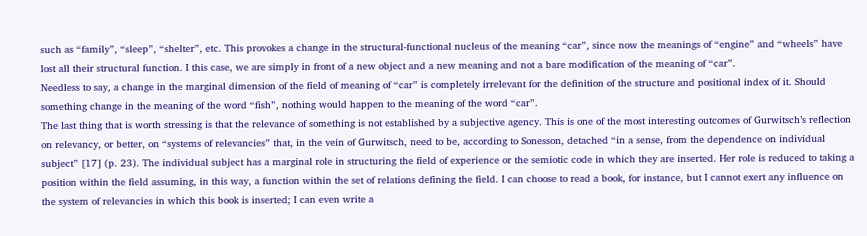such as “family”, “sleep”, “shelter”, etc. This provokes a change in the structural-functional nucleus of the meaning “car”, since now the meanings of “engine” and “wheels” have lost all their structural function. I this case, we are simply in front of a new object and a new meaning and not a bare modification of the meaning of “car”.
Needless to say, a change in the marginal dimension of the field of meaning of “car” is completely irrelevant for the definition of the structure and positional index of it. Should something change in the meaning of the word “fish”, nothing would happen to the meaning of the word “car”.
The last thing that is worth stressing is that the relevance of something is not established by a subjective agency. This is one of the most interesting outcomes of Gurwitsch’s reflection on relevancy, or better, on “systems of relevancies” that, in the vein of Gurwitsch, need to be, according to Sonesson, detached “in a sense, from the dependence on individual subject” [17] (p. 23). The individual subject has a marginal role in structuring the field of experience or the semiotic code in which they are inserted. Her role is reduced to taking a position within the field assuming, in this way, a function within the set of relations defining the field. I can choose to read a book, for instance, but I cannot exert any influence on the system of relevancies in which this book is inserted; I can even write a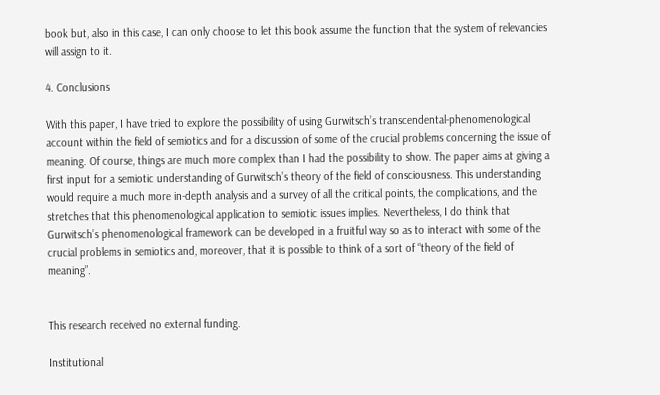book but, also in this case, I can only choose to let this book assume the function that the system of relevancies will assign to it.

4. Conclusions

With this paper, I have tried to explore the possibility of using Gurwitsch’s transcendental-phenomenological account within the field of semiotics and for a discussion of some of the crucial problems concerning the issue of meaning. Of course, things are much more complex than I had the possibility to show. The paper aims at giving a first input for a semiotic understanding of Gurwitsch’s theory of the field of consciousness. This understanding would require a much more in-depth analysis and a survey of all the critical points, the complications, and the stretches that this phenomenological application to semiotic issues implies. Nevertheless, I do think that Gurwitsch’s phenomenological framework can be developed in a fruitful way so as to interact with some of the crucial problems in semiotics and, moreover, that it is possible to think of a sort of “theory of the field of meaning”.


This research received no external funding.

Institutional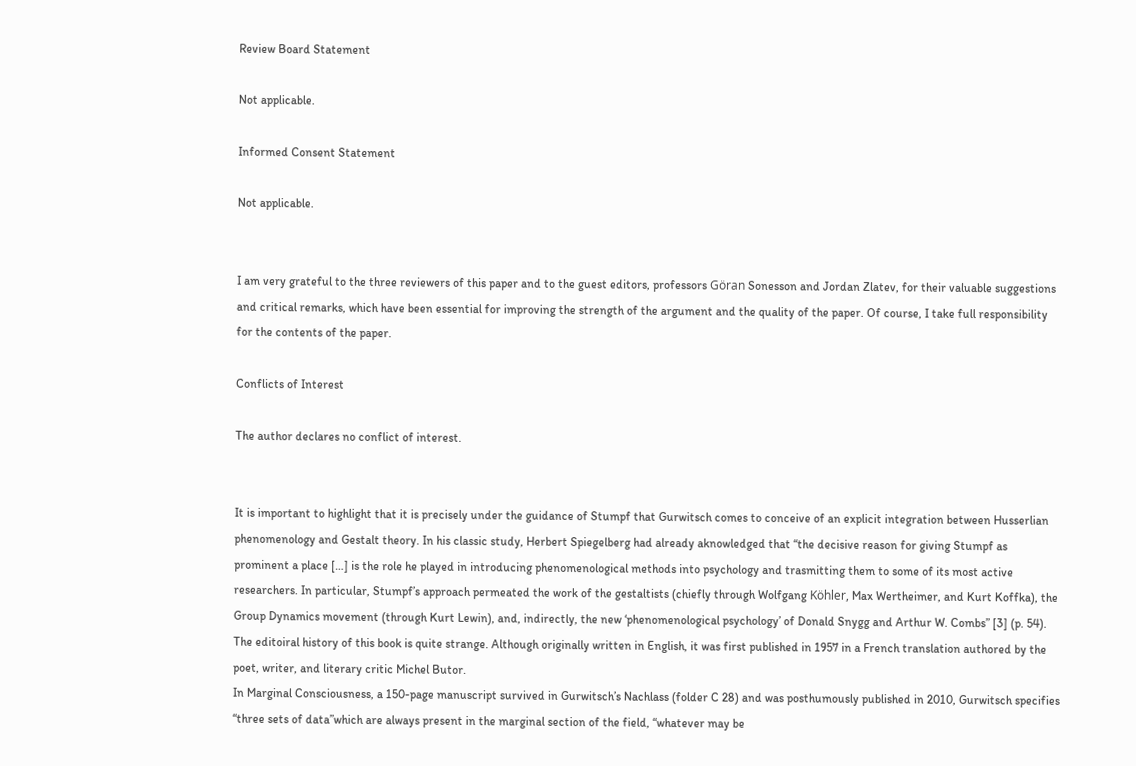Review Board Statement

Not applicable.

Informed Consent Statement

Not applicable.


I am very grateful to the three reviewers of this paper and to the guest editors, professors Göran Sonesson and Jordan Zlatev, for their valuable suggestions and critical remarks, which have been essential for improving the strength of the argument and the quality of the paper. Of course, I take full responsibility for the contents of the paper.

Conflicts of Interest

The author declares no conflict of interest.


It is important to highlight that it is precisely under the guidance of Stumpf that Gurwitsch comes to conceive of an explicit integration between Husserlian phenomenology and Gestalt theory. In his classic study, Herbert Spiegelberg had already aknowledged that “the decisive reason for giving Stumpf as prominent a place […] is the role he played in introducing phenomenological methods into psychology and trasmitting them to some of its most active researchers. In particular, Stumpf’s approach permeated the work of the gestaltists (chiefly through Wolfgang Köhler, Max Wertheimer, and Kurt Koffka), the Group Dynamics movement (through Kurt Lewin), and, indirectly, the new ‘phenomenological psychology’ of Donald Snygg and Arthur W. Combs” [3] (p. 54).
The editoiral history of this book is quite strange. Although originally written in English, it was first published in 1957 in a French translation authored by the poet, writer, and literary critic Michel Butor.
In Marginal Consciousness, a 150-page manuscript survived in Gurwitsch’s Nachlass (folder C 28) and was posthumously published in 2010, Gurwitsch specifies “three sets of data”which are always present in the marginal section of the field, “whatever may be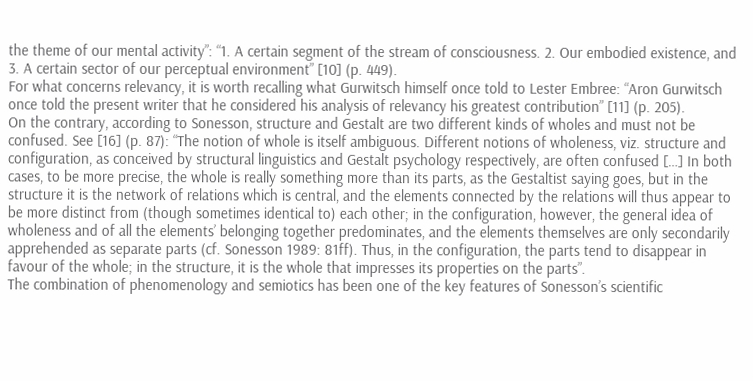the theme of our mental activity”: “1. A certain segment of the stream of consciousness. 2. Our embodied existence, and 3. A certain sector of our perceptual environment” [10] (p. 449).
For what concerns relevancy, it is worth recalling what Gurwitsch himself once told to Lester Embree: “Aron Gurwitsch once told the present writer that he considered his analysis of relevancy his greatest contribution” [11] (p. 205).
On the contrary, according to Sonesson, structure and Gestalt are two different kinds of wholes and must not be confused. See [16] (p. 87): “The notion of whole is itself ambiguous. Different notions of wholeness, viz. structure and configuration, as conceived by structural linguistics and Gestalt psychology respectively, are often confused […] In both cases, to be more precise, the whole is really something more than its parts, as the Gestaltist saying goes, but in the structure it is the network of relations which is central, and the elements connected by the relations will thus appear to be more distinct from (though sometimes identical to) each other; in the configuration, however, the general idea of wholeness and of all the elements’ belonging together predominates, and the elements themselves are only secondarily apprehended as separate parts (cf. Sonesson 1989: 81ff). Thus, in the configuration, the parts tend to disappear in favour of the whole; in the structure, it is the whole that impresses its properties on the parts”.
The combination of phenomenology and semiotics has been one of the key features of Sonesson’s scientific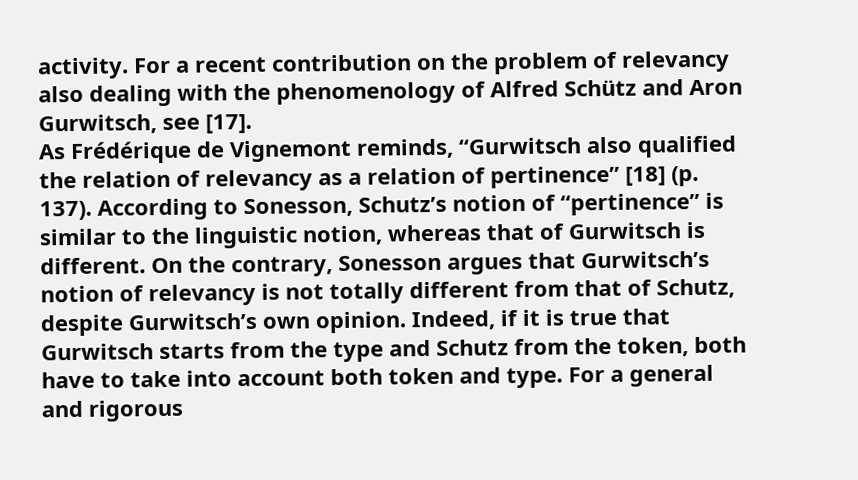activity. For a recent contribution on the problem of relevancy also dealing with the phenomenology of Alfred Schütz and Aron Gurwitsch, see [17].
As Frédérique de Vignemont reminds, “Gurwitsch also qualified the relation of relevancy as a relation of pertinence” [18] (p. 137). According to Sonesson, Schutz’s notion of “pertinence” is similar to the linguistic notion, whereas that of Gurwitsch is different. On the contrary, Sonesson argues that Gurwitsch’s notion of relevancy is not totally different from that of Schutz, despite Gurwitsch’s own opinion. Indeed, if it is true that Gurwitsch starts from the type and Schutz from the token, both have to take into account both token and type. For a general and rigorous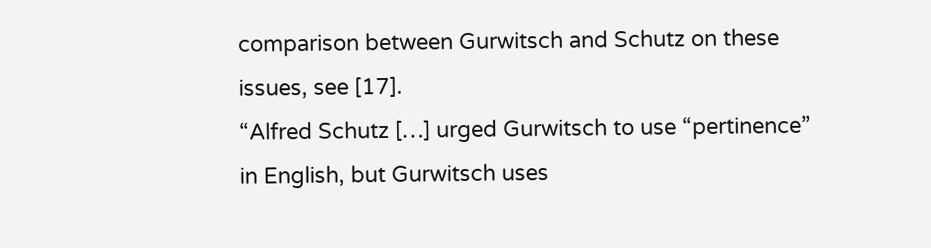comparison between Gurwitsch and Schutz on these issues, see [17].
“Alfred Schutz […] urged Gurwitsch to use “pertinence” in English, but Gurwitsch uses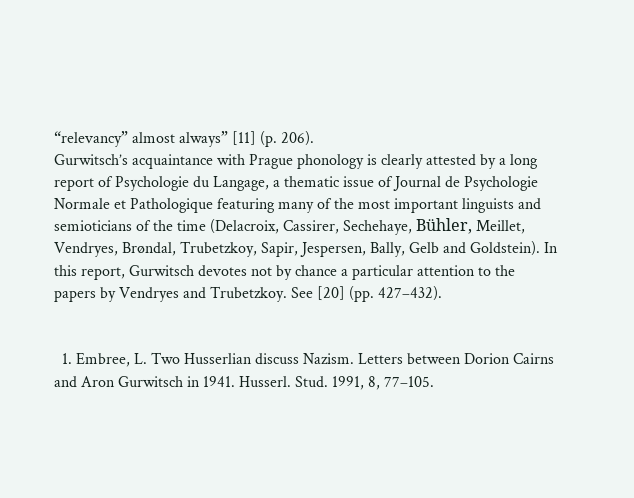“relevancy” almost always” [11] (p. 206).
Gurwitsch’s acquaintance with Prague phonology is clearly attested by a long report of Psychologie du Langage, a thematic issue of Journal de Psychologie Normale et Pathologique featuring many of the most important linguists and semioticians of the time (Delacroix, Cassirer, Sechehaye, Bühler, Meillet, Vendryes, Brøndal, Trubetzkoy, Sapir, Jespersen, Bally, Gelb and Goldstein). In this report, Gurwitsch devotes not by chance a particular attention to the papers by Vendryes and Trubetzkoy. See [20] (pp. 427–432).


  1. Embree, L. Two Husserlian discuss Nazism. Letters between Dorion Cairns and Aron Gurwitsch in 1941. Husserl. Stud. 1991, 8, 77–105.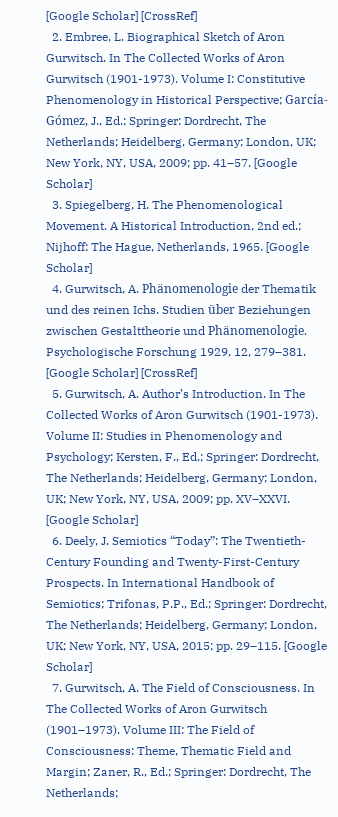[Google Scholar] [CrossRef]
  2. Embree, L. Biographical Sketch of Aron Gurwitsch. In The Collected Works of Aron Gurwitsch (1901-1973). Volume I: Constitutive Phenomenology in Historical Perspective; García-Gómez, J., Ed.; Springer: Dordrecht, The Netherlands; Heidelberg, Germany; London, UK; New York, NY, USA, 2009; pp. 41–57. [Google Scholar]
  3. Spiegelberg, H. The Phenomenological Movement. A Historical Introduction, 2nd ed.; Nijhoff: The Hague, Netherlands, 1965. [Google Scholar]
  4. Gurwitsch, A. Phänomenologie der Thematik und des reinen Ichs. Studien über Beziehungen zwischen Gestalttheorie und Phänomenologie. Psychologische Forschung 1929, 12, 279–381. [Google Scholar] [CrossRef]
  5. Gurwitsch, A. Author’s Introduction. In The Collected Works of Aron Gurwitsch (1901-1973). Volume II: Studies in Phenomenology and Psychology; Kersten, F., Ed.; Springer: Dordrecht, The Netherlands; Heidelberg, Germany; London, UK; New York, NY, USA, 2009; pp. XV–XXVI. [Google Scholar]
  6. Deely, J. Semiotics “Today”: The Twentieth-Century Founding and Twenty-First-Century Prospects. In International Handbook of Semiotics; Trifonas, P.P., Ed.; Springer: Dordrecht, The Netherlands; Heidelberg, Germany; London, UK; New York, NY, USA, 2015; pp. 29–115. [Google Scholar]
  7. Gurwitsch, A. The Field of Consciousness. In The Collected Works of Aron Gurwitsch (1901–1973). Volume III: The Field of Consciousness: Theme, Thematic Field and Margin; Zaner, R., Ed.; Springer: Dordrecht, The Netherlands;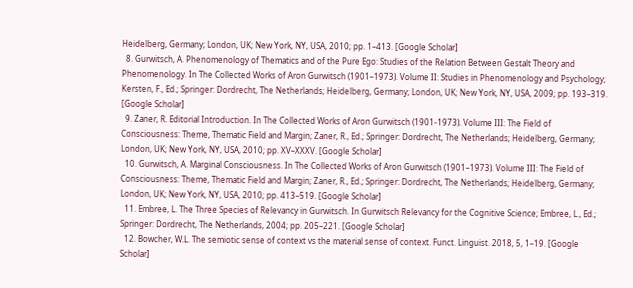Heidelberg, Germany; London, UK; New York, NY, USA, 2010; pp. 1–413. [Google Scholar]
  8. Gurwitsch, A. Phenomenology of Thematics and of the Pure Ego: Studies of the Relation Between Gestalt Theory and Phenomenology. In The Collected Works of Aron Gurwitsch (1901–1973). Volume II: Studies in Phenomenology and Psychology; Kersten, F., Ed.; Springer: Dordrecht, The Netherlands; Heidelberg, Germany; London, UK; New York, NY, USA, 2009; pp. 193–319. [Google Scholar]
  9. Zaner, R. Editorial Introduction. In The Collected Works of Aron Gurwitsch (1901-1973). Volume III: The Field of Consciousness: Theme, Thematic Field and Margin; Zaner, R., Ed.; Springer: Dordrecht, The Netherlands; Heidelberg, Germany; London, UK; New York, NY, USA, 2010; pp. XV–XXXV. [Google Scholar]
  10. Gurwitsch, A. Marginal Consciousness. In The Collected Works of Aron Gurwitsch (1901–1973). Volume III: The Field of Consciousness: Theme, Thematic Field and Margin; Zaner, R., Ed.; Springer: Dordrecht, The Netherlands; Heidelberg, Germany; London, UK; New York, NY, USA, 2010; pp. 413–519. [Google Scholar]
  11. Embree, L. The Three Species of Relevancy in Gurwitsch. In Gurwitsch Relevancy for the Cognitive Science; Embree, L., Ed.; Springer: Dordrecht, The Netherlands, 2004; pp. 205–221. [Google Scholar]
  12. Bowcher, W.L. The semiotic sense of context vs the material sense of context. Funct. Linguist. 2018, 5, 1–19. [Google Scholar]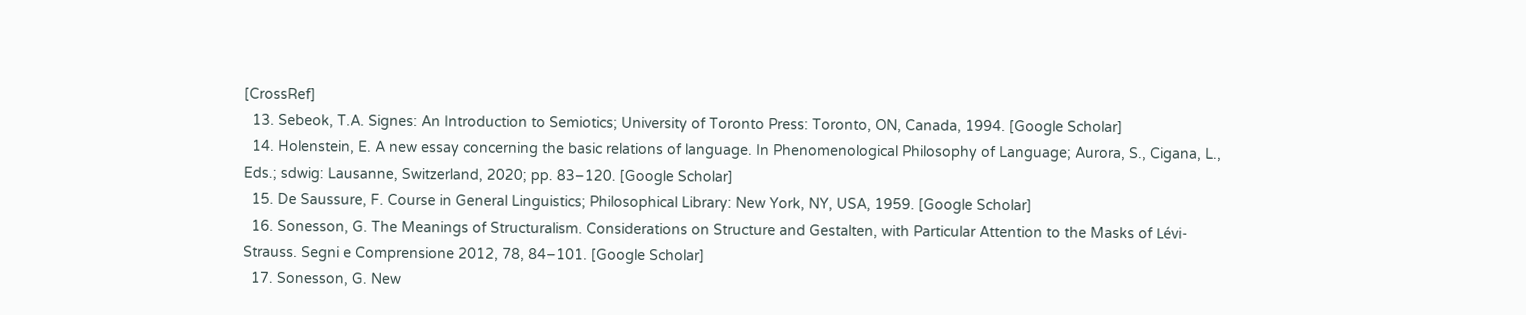[CrossRef]
  13. Sebeok, T.A. Signes: An Introduction to Semiotics; University of Toronto Press: Toronto, ON, Canada, 1994. [Google Scholar]
  14. Holenstein, E. A new essay concerning the basic relations of language. In Phenomenological Philosophy of Language; Aurora, S., Cigana, L., Eds.; sdwig: Lausanne, Switzerland, 2020; pp. 83–120. [Google Scholar]
  15. De Saussure, F. Course in General Linguistics; Philosophical Library: New York, NY, USA, 1959. [Google Scholar]
  16. Sonesson, G. The Meanings of Structuralism. Considerations on Structure and Gestalten, with Particular Attention to the Masks of Lévi-Strauss. Segni e Comprensione 2012, 78, 84–101. [Google Scholar]
  17. Sonesson, G. New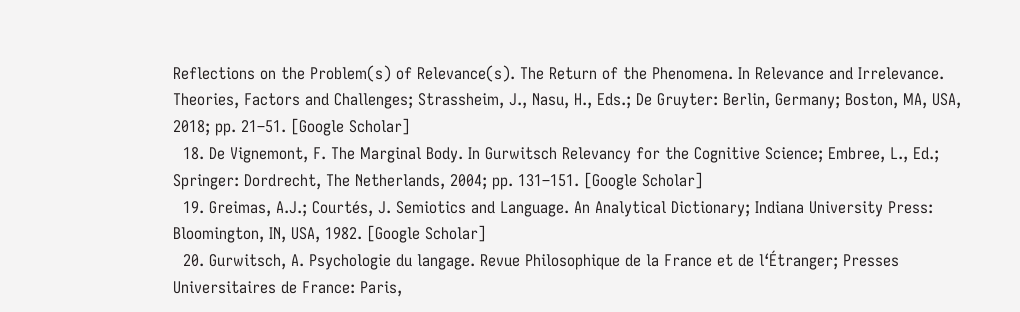Reflections on the Problem(s) of Relevance(s). The Return of the Phenomena. In Relevance and Irrelevance. Theories, Factors and Challenges; Strassheim, J., Nasu, H., Eds.; De Gruyter: Berlin, Germany; Boston, MA, USA, 2018; pp. 21–51. [Google Scholar]
  18. De Vignemont, F. The Marginal Body. In Gurwitsch Relevancy for the Cognitive Science; Embree, L., Ed.; Springer: Dordrecht, The Netherlands, 2004; pp. 131–151. [Google Scholar]
  19. Greimas, A.J.; Courtés, J. Semiotics and Language. An Analytical Dictionary; Indiana University Press: Bloomington, IN, USA, 1982. [Google Scholar]
  20. Gurwitsch, A. Psychologie du langage. Revue Philosophique de la France et de l‘Étranger; Presses Universitaires de France: Paris,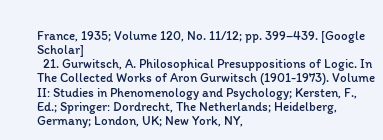France, 1935; Volume 120, No. 11/12; pp. 399–439. [Google Scholar]
  21. Gurwitsch, A. Philosophical Presuppositions of Logic. In The Collected Works of Aron Gurwitsch (1901-1973). Volume II: Studies in Phenomenology and Psychology; Kersten, F., Ed.; Springer: Dordrecht, The Netherlands; Heidelberg, Germany; London, UK; New York, NY,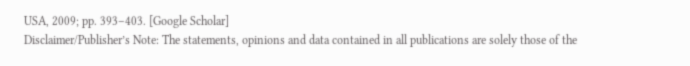USA, 2009; pp. 393–403. [Google Scholar]
Disclaimer/Publisher’s Note: The statements, opinions and data contained in all publications are solely those of the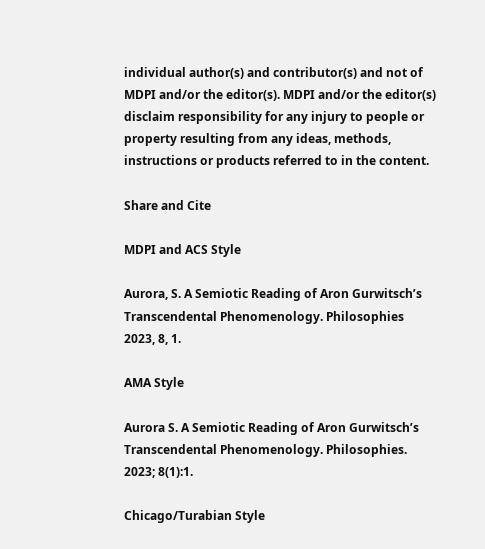individual author(s) and contributor(s) and not of MDPI and/or the editor(s). MDPI and/or the editor(s) disclaim responsibility for any injury to people or property resulting from any ideas, methods, instructions or products referred to in the content.

Share and Cite

MDPI and ACS Style

Aurora, S. A Semiotic Reading of Aron Gurwitsch’s Transcendental Phenomenology. Philosophies 2023, 8, 1.

AMA Style

Aurora S. A Semiotic Reading of Aron Gurwitsch’s Transcendental Phenomenology. Philosophies. 2023; 8(1):1.

Chicago/Turabian Style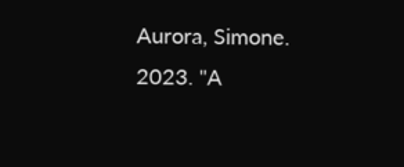Aurora, Simone. 2023. "A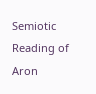Semiotic Reading of Aron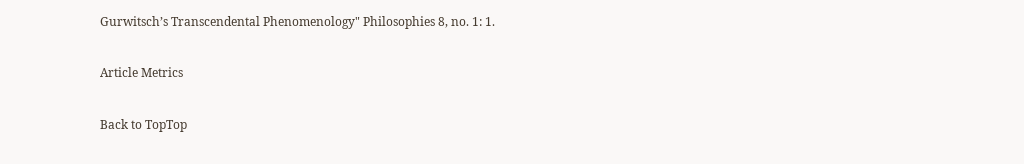Gurwitsch’s Transcendental Phenomenology" Philosophies 8, no. 1: 1.

Article Metrics

Back to TopTop